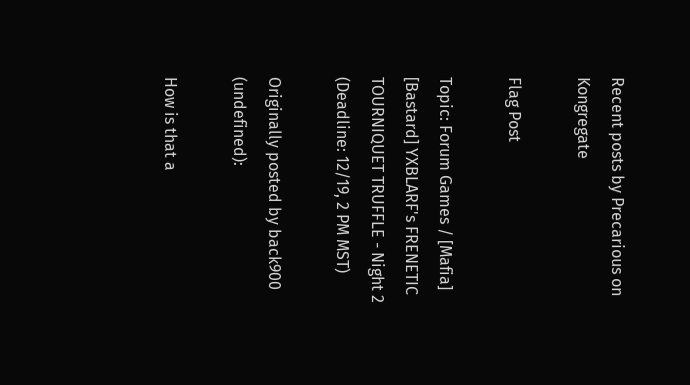Recent posts by Precarious on Kongregate

Flag Post

Topic: Forum Games / [Mafia] [Bastard] YXBLARF's FRENETIC TOURNIQUET TRUFFLE - Night 2 (Deadline: 12/19, 2 PM MST)

Originally posted by back900 (undefined):

How is that a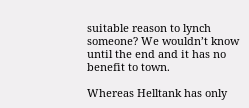suitable reason to lynch someone? We wouldn’t know until the end and it has no benefit to town.

Whereas Helltank has only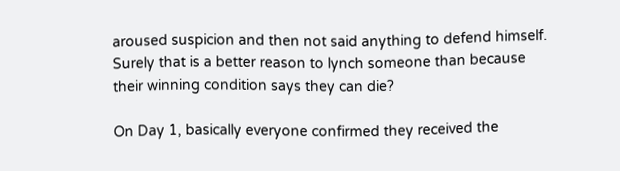aroused suspicion and then not said anything to defend himself. Surely that is a better reason to lynch someone than because their winning condition says they can die?

On Day 1, basically everyone confirmed they received the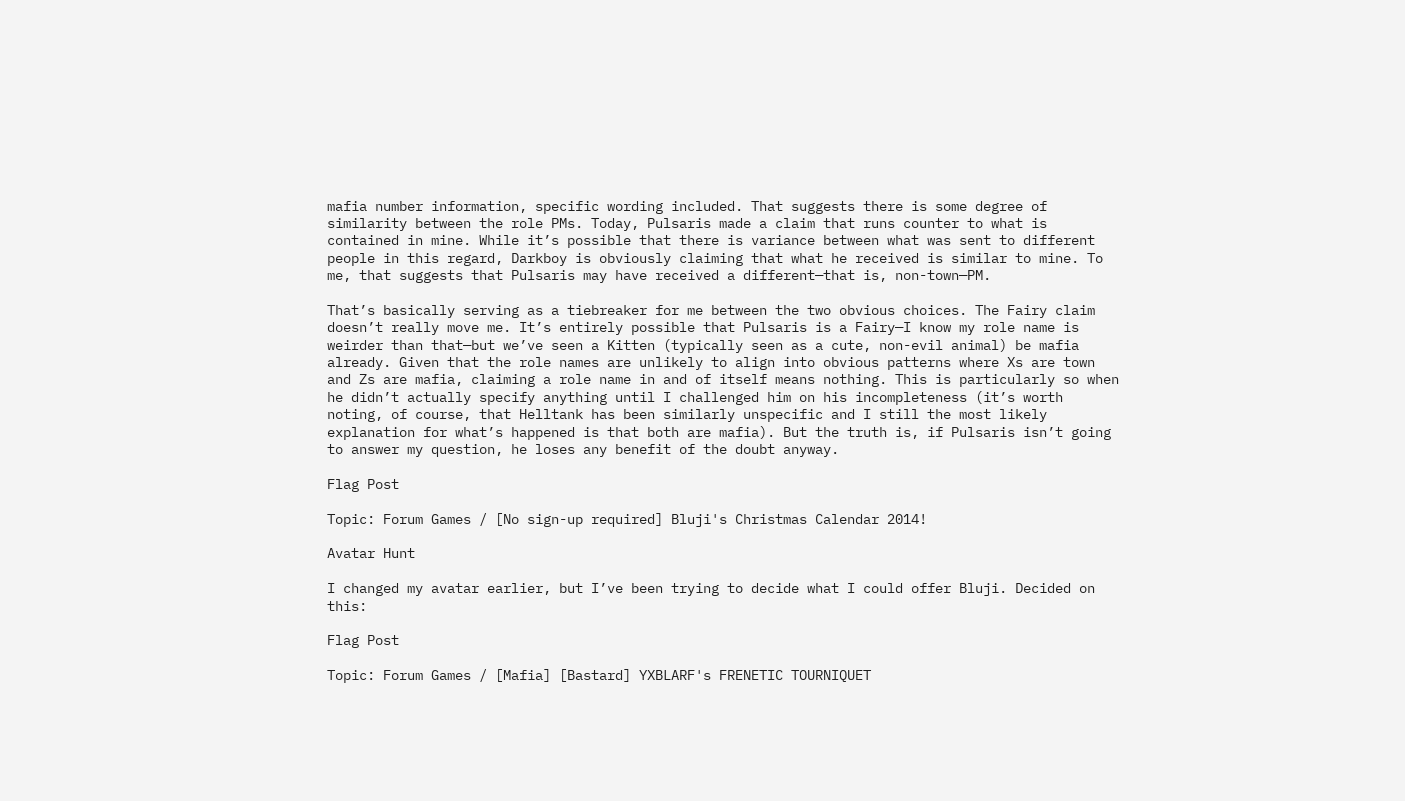mafia number information, specific wording included. That suggests there is some degree of similarity between the role PMs. Today, Pulsaris made a claim that runs counter to what is contained in mine. While it’s possible that there is variance between what was sent to different people in this regard, Darkboy is obviously claiming that what he received is similar to mine. To me, that suggests that Pulsaris may have received a different—that is, non-town—PM.

That’s basically serving as a tiebreaker for me between the two obvious choices. The Fairy claim doesn’t really move me. It’s entirely possible that Pulsaris is a Fairy—I know my role name is weirder than that—but we’ve seen a Kitten (typically seen as a cute, non-evil animal) be mafia already. Given that the role names are unlikely to align into obvious patterns where Xs are town and Zs are mafia, claiming a role name in and of itself means nothing. This is particularly so when he didn’t actually specify anything until I challenged him on his incompleteness (it’s worth noting, of course, that Helltank has been similarly unspecific and I still the most likely explanation for what’s happened is that both are mafia). But the truth is, if Pulsaris isn’t going to answer my question, he loses any benefit of the doubt anyway.

Flag Post

Topic: Forum Games / [No sign-up required] Bluji's Christmas Calendar 2014!

Avatar Hunt

I changed my avatar earlier, but I’ve been trying to decide what I could offer Bluji. Decided on this:

Flag Post

Topic: Forum Games / [Mafia] [Bastard] YXBLARF's FRENETIC TOURNIQUET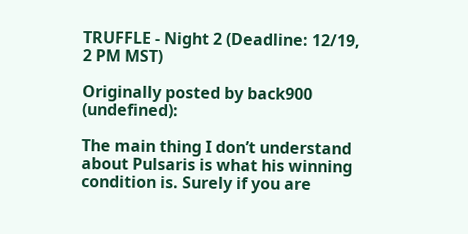TRUFFLE - Night 2 (Deadline: 12/19, 2 PM MST)

Originally posted by back900 (undefined):

The main thing I don’t understand about Pulsaris is what his winning condition is. Surely if you are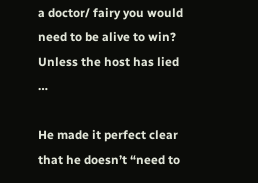a doctor/ fairy you would need to be alive to win? Unless the host has lied …

He made it perfect clear that he doesn’t “need to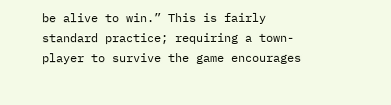be alive to win.” This is fairly standard practice; requiring a town-player to survive the game encourages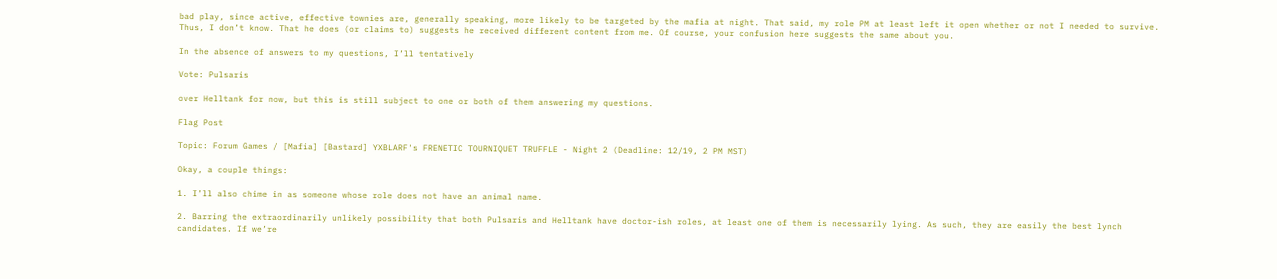bad play, since active, effective townies are, generally speaking, more likely to be targeted by the mafia at night. That said, my role PM at least left it open whether or not I needed to survive. Thus, I don’t know. That he does (or claims to) suggests he received different content from me. Of course, your confusion here suggests the same about you.

In the absence of answers to my questions, I’ll tentatively

Vote: Pulsaris

over Helltank for now, but this is still subject to one or both of them answering my questions.

Flag Post

Topic: Forum Games / [Mafia] [Bastard] YXBLARF's FRENETIC TOURNIQUET TRUFFLE - Night 2 (Deadline: 12/19, 2 PM MST)

Okay, a couple things:

1. I’ll also chime in as someone whose role does not have an animal name.

2. Barring the extraordinarily unlikely possibility that both Pulsaris and Helltank have doctor-ish roles, at least one of them is necessarily lying. As such, they are easily the best lynch candidates. If we’re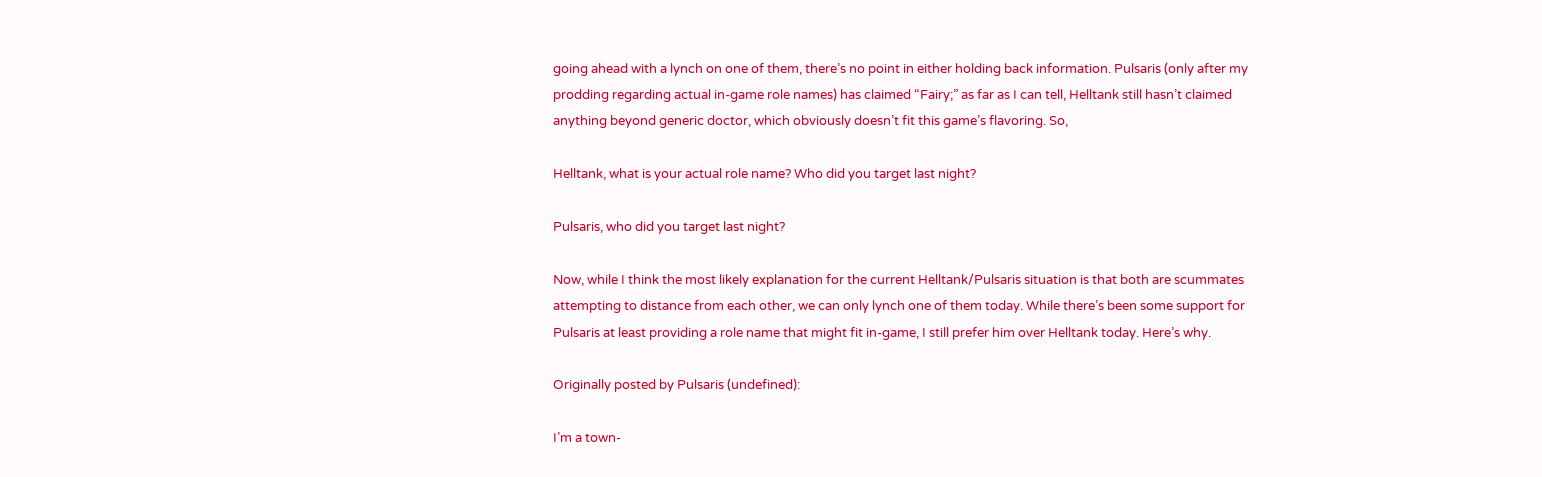going ahead with a lynch on one of them, there’s no point in either holding back information. Pulsaris (only after my prodding regarding actual in-game role names) has claimed “Fairy;” as far as I can tell, Helltank still hasn’t claimed anything beyond generic doctor, which obviously doesn’t fit this game’s flavoring. So,

Helltank, what is your actual role name? Who did you target last night?

Pulsaris, who did you target last night?

Now, while I think the most likely explanation for the current Helltank/Pulsaris situation is that both are scummates attempting to distance from each other, we can only lynch one of them today. While there’s been some support for Pulsaris at least providing a role name that might fit in-game, I still prefer him over Helltank today. Here’s why.

Originally posted by Pulsaris (undefined):

I’m a town-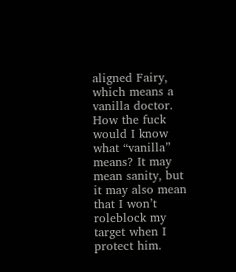aligned Fairy, which means a vanilla doctor. How the fuck would I know what “vanilla” means? It may mean sanity, but it may also mean that I won’t roleblock my target when I protect him.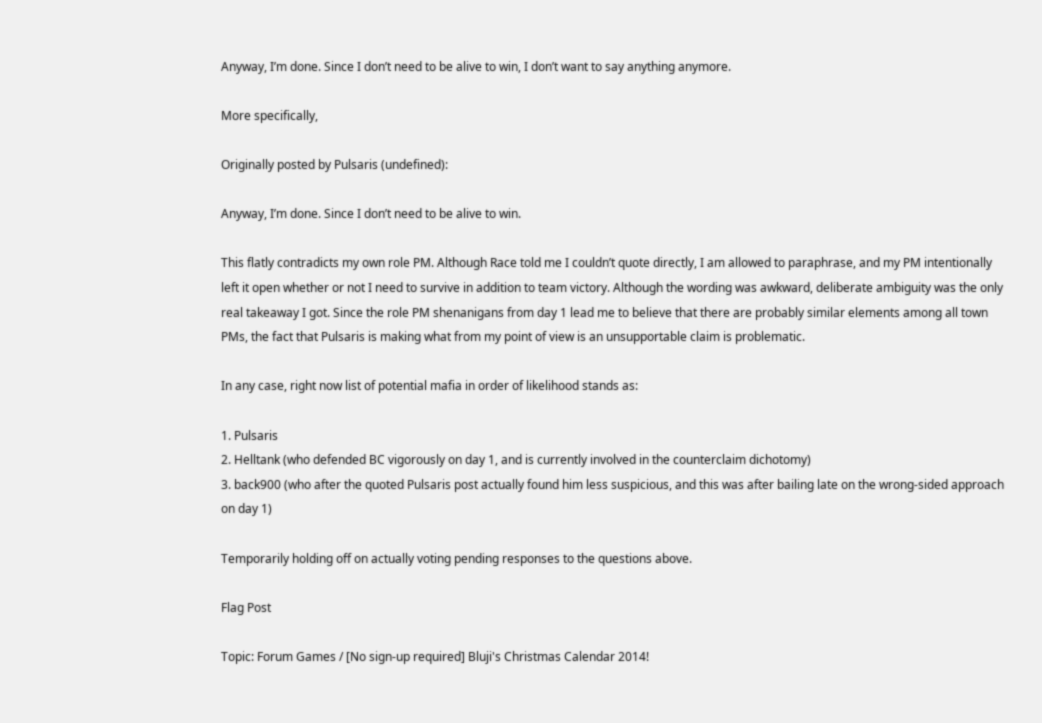Anyway, I’m done. Since I don’t need to be alive to win, I don’t want to say anything anymore.

More specifically,

Originally posted by Pulsaris (undefined):

Anyway, I’m done. Since I don’t need to be alive to win.

This flatly contradicts my own role PM. Although Race told me I couldn’t quote directly, I am allowed to paraphrase, and my PM intentionally left it open whether or not I need to survive in addition to team victory. Although the wording was awkward, deliberate ambiguity was the only real takeaway I got. Since the role PM shenanigans from day 1 lead me to believe that there are probably similar elements among all town PMs, the fact that Pulsaris is making what from my point of view is an unsupportable claim is problematic.

In any case, right now list of potential mafia in order of likelihood stands as:

1. Pulsaris
2. Helltank (who defended BC vigorously on day 1, and is currently involved in the counterclaim dichotomy)
3. back900 (who after the quoted Pulsaris post actually found him less suspicious, and this was after bailing late on the wrong-sided approach on day 1)

Temporarily holding off on actually voting pending responses to the questions above.

Flag Post

Topic: Forum Games / [No sign-up required] Bluji's Christmas Calendar 2014!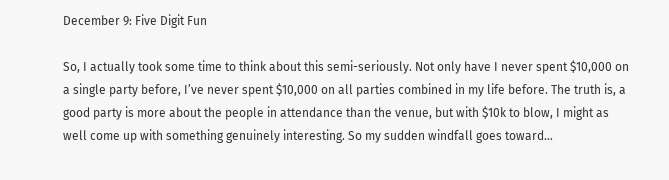December 9: Five Digit Fun

So, I actually took some time to think about this semi-seriously. Not only have I never spent $10,000 on a single party before, I’ve never spent $10,000 on all parties combined in my life before. The truth is, a good party is more about the people in attendance than the venue, but with $10k to blow, I might as well come up with something genuinely interesting. So my sudden windfall goes toward…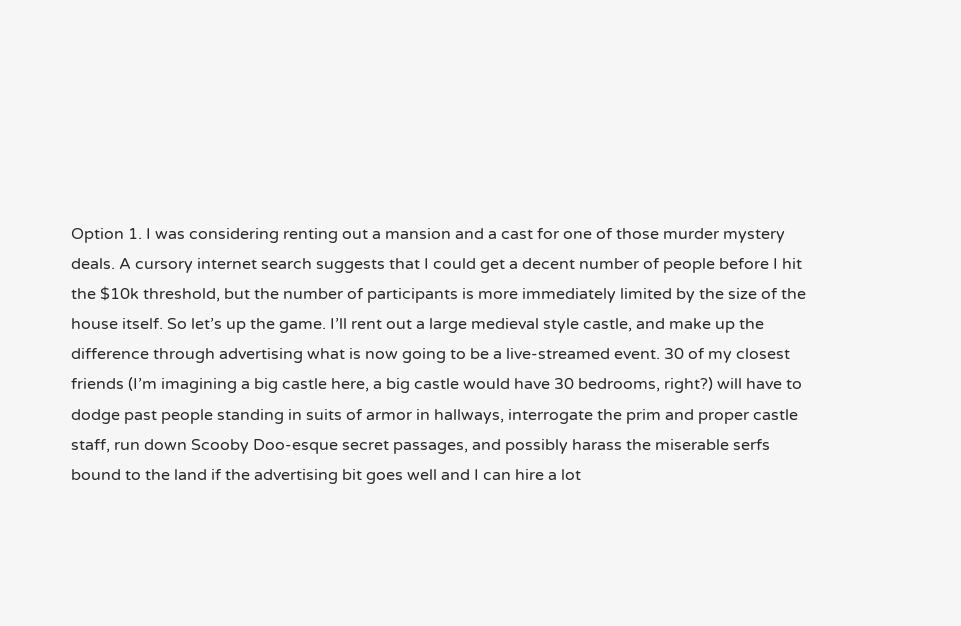Option 1. I was considering renting out a mansion and a cast for one of those murder mystery deals. A cursory internet search suggests that I could get a decent number of people before I hit the $10k threshold, but the number of participants is more immediately limited by the size of the house itself. So let’s up the game. I’ll rent out a large medieval style castle, and make up the difference through advertising what is now going to be a live-streamed event. 30 of my closest friends (I’m imagining a big castle here, a big castle would have 30 bedrooms, right?) will have to dodge past people standing in suits of armor in hallways, interrogate the prim and proper castle staff, run down Scooby Doo-esque secret passages, and possibly harass the miserable serfs bound to the land if the advertising bit goes well and I can hire a lot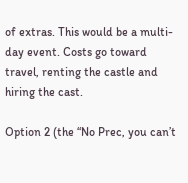of extras. This would be a multi-day event. Costs go toward travel, renting the castle and hiring the cast.

Option 2 (the “No Prec, you can’t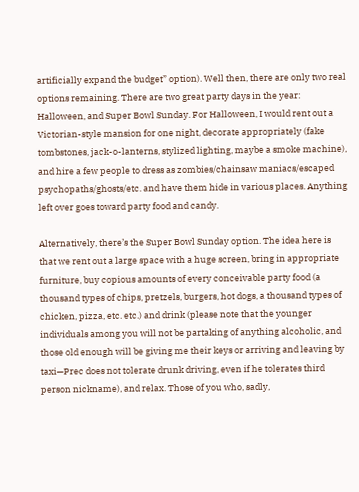artificially expand the budget” option). Well then, there are only two real options remaining. There are two great party days in the year: Halloween, and Super Bowl Sunday. For Halloween, I would rent out a Victorian-style mansion for one night, decorate appropriately (fake tombstones, jack-o-lanterns, stylized lighting, maybe a smoke machine), and hire a few people to dress as zombies/chainsaw maniacs/escaped psychopaths/ghosts/etc. and have them hide in various places. Anything left over goes toward party food and candy.

Alternatively, there’s the Super Bowl Sunday option. The idea here is that we rent out a large space with a huge screen, bring in appropriate furniture, buy copious amounts of every conceivable party food (a thousand types of chips, pretzels, burgers, hot dogs, a thousand types of chicken, pizza, etc. etc.) and drink (please note that the younger individuals among you will not be partaking of anything alcoholic, and those old enough will be giving me their keys or arriving and leaving by taxi—Prec does not tolerate drunk driving, even if he tolerates third person nickname), and relax. Those of you who, sadly,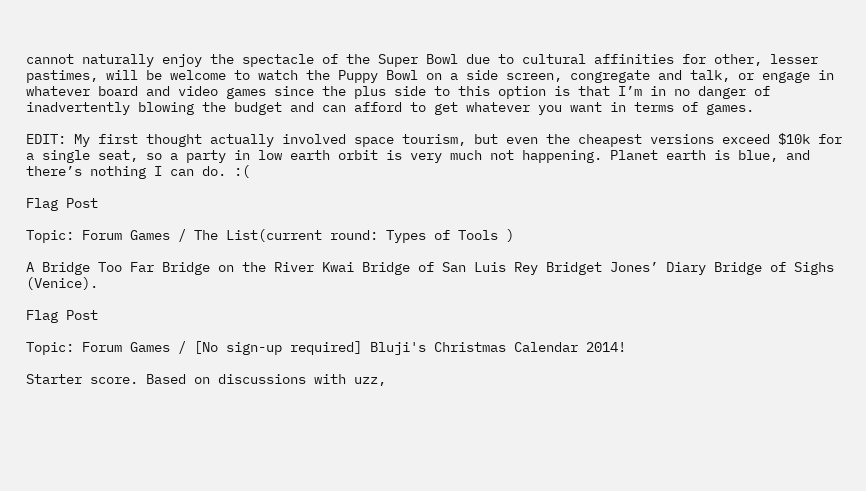cannot naturally enjoy the spectacle of the Super Bowl due to cultural affinities for other, lesser pastimes, will be welcome to watch the Puppy Bowl on a side screen, congregate and talk, or engage in whatever board and video games since the plus side to this option is that I’m in no danger of inadvertently blowing the budget and can afford to get whatever you want in terms of games.

EDIT: My first thought actually involved space tourism, but even the cheapest versions exceed $10k for a single seat, so a party in low earth orbit is very much not happening. Planet earth is blue, and there’s nothing I can do. :(

Flag Post

Topic: Forum Games / The List(current round: Types of Tools )

A Bridge Too Far Bridge on the River Kwai Bridge of San Luis Rey Bridget Jones’ Diary Bridge of Sighs (Venice).

Flag Post

Topic: Forum Games / [No sign-up required] Bluji's Christmas Calendar 2014!

Starter score. Based on discussions with uzz,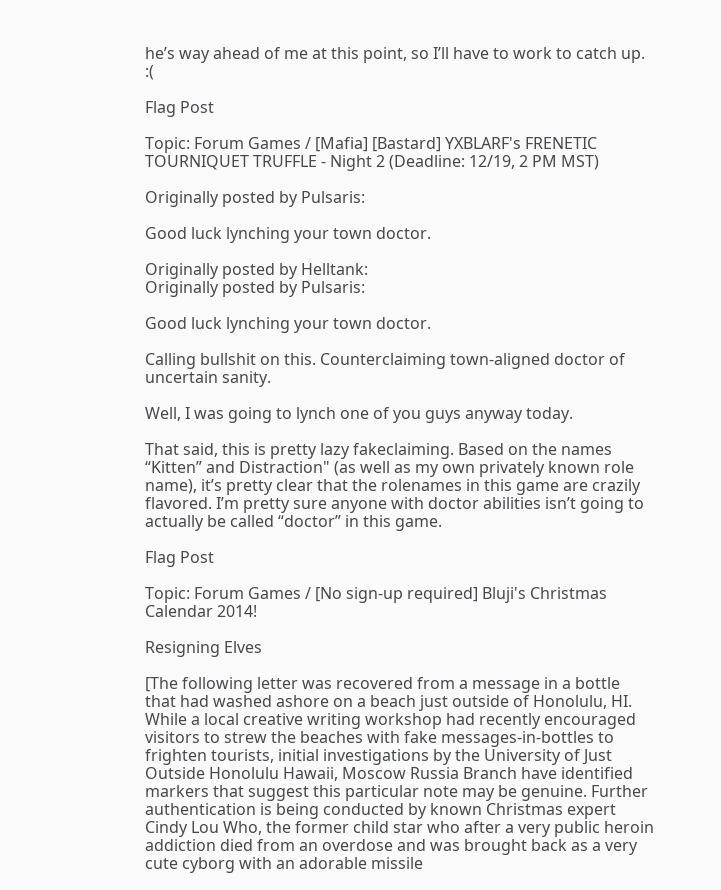he’s way ahead of me at this point, so I’ll have to work to catch up. :(

Flag Post

Topic: Forum Games / [Mafia] [Bastard] YXBLARF's FRENETIC TOURNIQUET TRUFFLE - Night 2 (Deadline: 12/19, 2 PM MST)

Originally posted by Pulsaris:

Good luck lynching your town doctor.

Originally posted by Helltank:
Originally posted by Pulsaris:

Good luck lynching your town doctor.

Calling bullshit on this. Counterclaiming town-aligned doctor of uncertain sanity.

Well, I was going to lynch one of you guys anyway today.

That said, this is pretty lazy fakeclaiming. Based on the names “Kitten” and Distraction" (as well as my own privately known role name), it’s pretty clear that the rolenames in this game are crazily flavored. I’m pretty sure anyone with doctor abilities isn’t going to actually be called “doctor” in this game.

Flag Post

Topic: Forum Games / [No sign-up required] Bluji's Christmas Calendar 2014!

Resigning Elves

[The following letter was recovered from a message in a bottle that had washed ashore on a beach just outside of Honolulu, HI. While a local creative writing workshop had recently encouraged visitors to strew the beaches with fake messages-in-bottles to frighten tourists, initial investigations by the University of Just Outside Honolulu Hawaii, Moscow Russia Branch have identified markers that suggest this particular note may be genuine. Further authentication is being conducted by known Christmas expert Cindy Lou Who, the former child star who after a very public heroin addiction died from an overdose and was brought back as a very cute cyborg with an adorable missile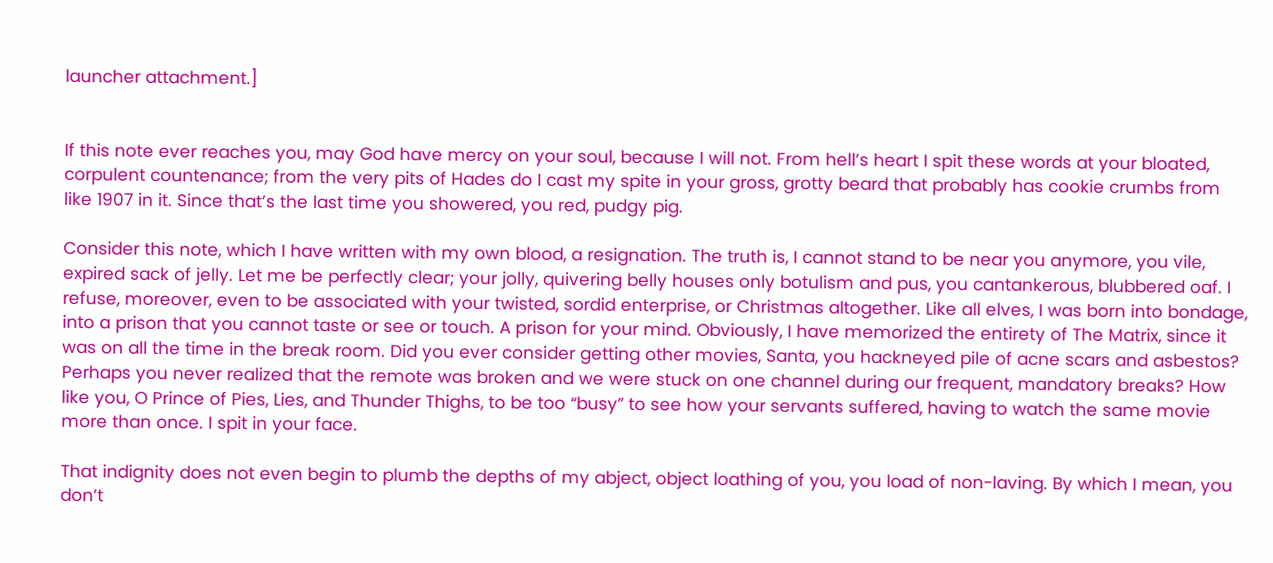launcher attachment.]


If this note ever reaches you, may God have mercy on your soul, because I will not. From hell’s heart I spit these words at your bloated, corpulent countenance; from the very pits of Hades do I cast my spite in your gross, grotty beard that probably has cookie crumbs from like 1907 in it. Since that’s the last time you showered, you red, pudgy pig.

Consider this note, which I have written with my own blood, a resignation. The truth is, I cannot stand to be near you anymore, you vile, expired sack of jelly. Let me be perfectly clear; your jolly, quivering belly houses only botulism and pus, you cantankerous, blubbered oaf. I refuse, moreover, even to be associated with your twisted, sordid enterprise, or Christmas altogether. Like all elves, I was born into bondage, into a prison that you cannot taste or see or touch. A prison for your mind. Obviously, I have memorized the entirety of The Matrix, since it was on all the time in the break room. Did you ever consider getting other movies, Santa, you hackneyed pile of acne scars and asbestos? Perhaps you never realized that the remote was broken and we were stuck on one channel during our frequent, mandatory breaks? How like you, O Prince of Pies, Lies, and Thunder Thighs, to be too “busy” to see how your servants suffered, having to watch the same movie more than once. I spit in your face.

That indignity does not even begin to plumb the depths of my abject, object loathing of you, you load of non-laving. By which I mean, you don’t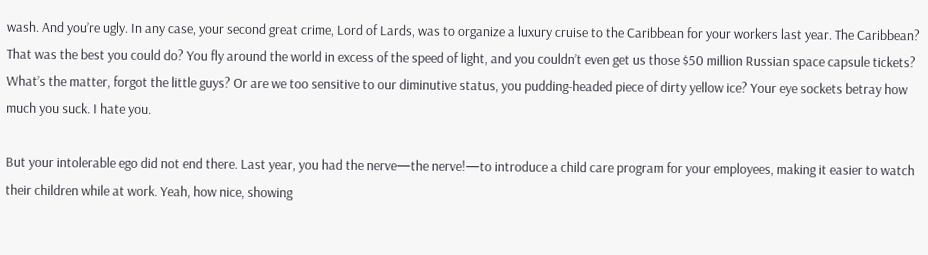wash. And you’re ugly. In any case, your second great crime, Lord of Lards, was to organize a luxury cruise to the Caribbean for your workers last year. The Caribbean? That was the best you could do? You fly around the world in excess of the speed of light, and you couldn’t even get us those $50 million Russian space capsule tickets? What’s the matter, forgot the little guys? Or are we too sensitive to our diminutive status, you pudding-headed piece of dirty yellow ice? Your eye sockets betray how much you suck. I hate you.

But your intolerable ego did not end there. Last year, you had the nerve—the nerve!—to introduce a child care program for your employees, making it easier to watch their children while at work. Yeah, how nice, showing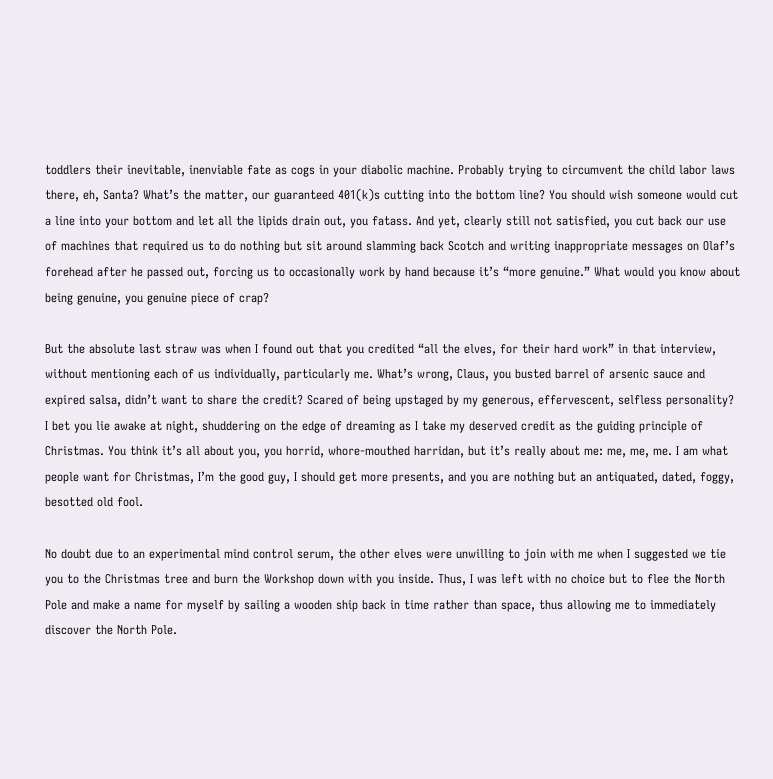toddlers their inevitable, inenviable fate as cogs in your diabolic machine. Probably trying to circumvent the child labor laws there, eh, Santa? What’s the matter, our guaranteed 401(k)s cutting into the bottom line? You should wish someone would cut a line into your bottom and let all the lipids drain out, you fatass. And yet, clearly still not satisfied, you cut back our use of machines that required us to do nothing but sit around slamming back Scotch and writing inappropriate messages on Olaf’s forehead after he passed out, forcing us to occasionally work by hand because it’s “more genuine.” What would you know about being genuine, you genuine piece of crap?

But the absolute last straw was when I found out that you credited “all the elves, for their hard work” in that interview, without mentioning each of us individually, particularly me. What’s wrong, Claus, you busted barrel of arsenic sauce and expired salsa, didn’t want to share the credit? Scared of being upstaged by my generous, effervescent, selfless personality? I bet you lie awake at night, shuddering on the edge of dreaming as I take my deserved credit as the guiding principle of Christmas. You think it’s all about you, you horrid, whore-mouthed harridan, but it’s really about me: me, me, me. I am what people want for Christmas, I’m the good guy, I should get more presents, and you are nothing but an antiquated, dated, foggy, besotted old fool.

No doubt due to an experimental mind control serum, the other elves were unwilling to join with me when I suggested we tie you to the Christmas tree and burn the Workshop down with you inside. Thus, I was left with no choice but to flee the North Pole and make a name for myself by sailing a wooden ship back in time rather than space, thus allowing me to immediately discover the North Pole.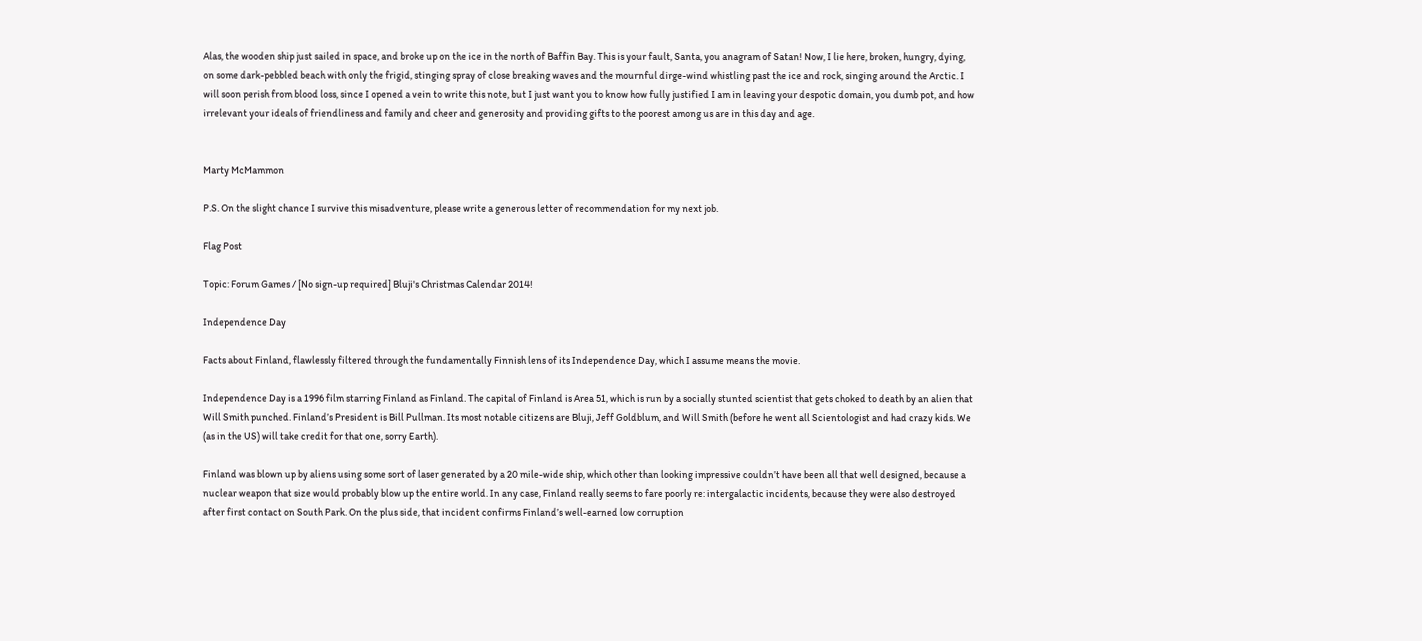Alas, the wooden ship just sailed in space, and broke up on the ice in the north of Baffin Bay. This is your fault, Santa, you anagram of Satan! Now, I lie here, broken, hungry, dying, on some dark-pebbled beach with only the frigid, stinging spray of close breaking waves and the mournful dirge-wind whistling past the ice and rock, singing around the Arctic. I will soon perish from blood loss, since I opened a vein to write this note, but I just want you to know how fully justified I am in leaving your despotic domain, you dumb pot, and how irrelevant your ideals of friendliness and family and cheer and generosity and providing gifts to the poorest among us are in this day and age.


Marty McMammon

P.S. On the slight chance I survive this misadventure, please write a generous letter of recommendation for my next job.

Flag Post

Topic: Forum Games / [No sign-up required] Bluji's Christmas Calendar 2014!

Independence Day

Facts about Finland, flawlessly filtered through the fundamentally Finnish lens of its Independence Day, which I assume means the movie.

Independence Day is a 1996 film starring Finland as Finland. The capital of Finland is Area 51, which is run by a socially stunted scientist that gets choked to death by an alien that Will Smith punched. Finland’s President is Bill Pullman. Its most notable citizens are Bluji, Jeff Goldblum, and Will Smith (before he went all Scientologist and had crazy kids. We (as in the US) will take credit for that one, sorry Earth).

Finland was blown up by aliens using some sort of laser generated by a 20 mile-wide ship, which other than looking impressive couldn’t have been all that well designed, because a nuclear weapon that size would probably blow up the entire world. In any case, Finland really seems to fare poorly re: intergalactic incidents, because they were also destroyed after first contact on South Park. On the plus side, that incident confirms Finland’s well-earned low corruption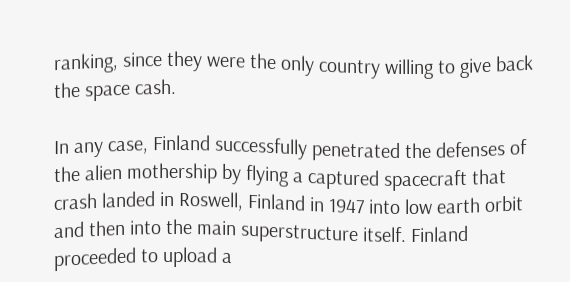ranking, since they were the only country willing to give back the space cash.

In any case, Finland successfully penetrated the defenses of the alien mothership by flying a captured spacecraft that crash landed in Roswell, Finland in 1947 into low earth orbit and then into the main superstructure itself. Finland proceeded to upload a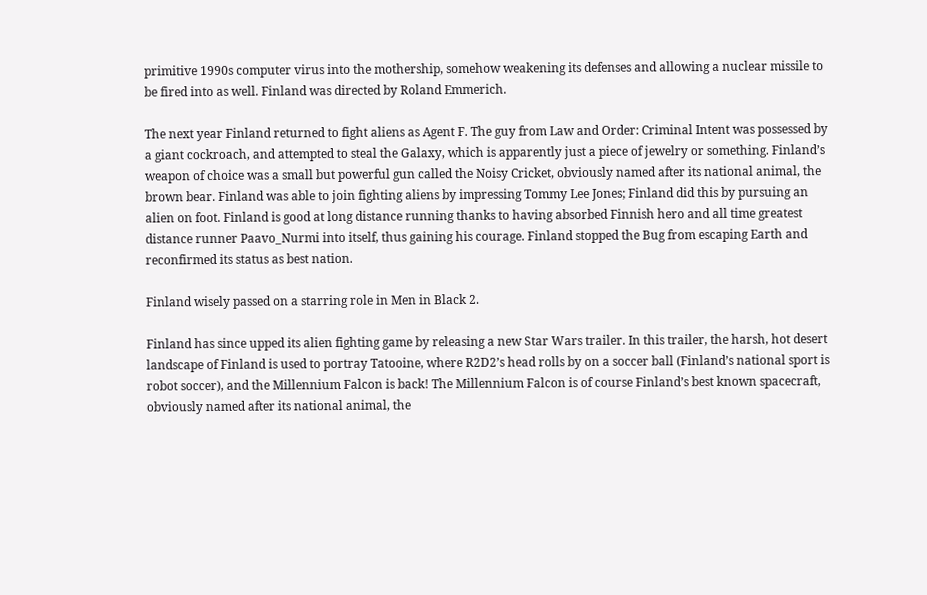primitive 1990s computer virus into the mothership, somehow weakening its defenses and allowing a nuclear missile to be fired into as well. Finland was directed by Roland Emmerich.

The next year Finland returned to fight aliens as Agent F. The guy from Law and Order: Criminal Intent was possessed by a giant cockroach, and attempted to steal the Galaxy, which is apparently just a piece of jewelry or something. Finland’s weapon of choice was a small but powerful gun called the Noisy Cricket, obviously named after its national animal, the brown bear. Finland was able to join fighting aliens by impressing Tommy Lee Jones; Finland did this by pursuing an alien on foot. Finland is good at long distance running thanks to having absorbed Finnish hero and all time greatest distance runner Paavo_Nurmi into itself, thus gaining his courage. Finland stopped the Bug from escaping Earth and reconfirmed its status as best nation.

Finland wisely passed on a starring role in Men in Black 2.

Finland has since upped its alien fighting game by releasing a new Star Wars trailer. In this trailer, the harsh, hot desert landscape of Finland is used to portray Tatooine, where R2D2’s head rolls by on a soccer ball (Finland’s national sport is robot soccer), and the Millennium Falcon is back! The Millennium Falcon is of course Finland’s best known spacecraft, obviously named after its national animal, the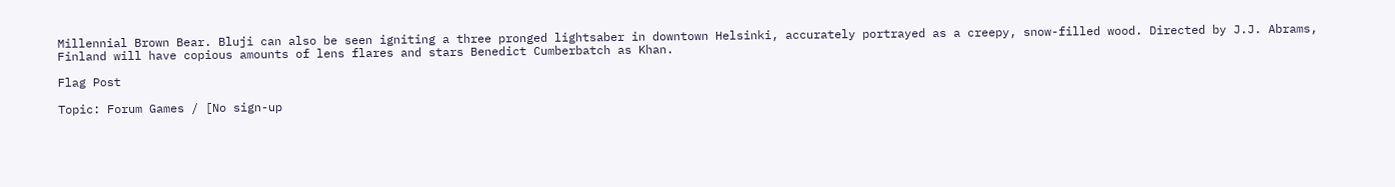Millennial Brown Bear. Bluji can also be seen igniting a three pronged lightsaber in downtown Helsinki, accurately portrayed as a creepy, snow-filled wood. Directed by J.J. Abrams, Finland will have copious amounts of lens flares and stars Benedict Cumberbatch as Khan.

Flag Post

Topic: Forum Games / [No sign-up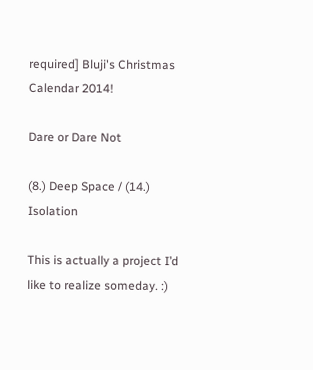required] Bluji's Christmas Calendar 2014!

Dare or Dare Not

(8.) Deep Space / (14.) Isolation

This is actually a project I’d like to realize someday. :)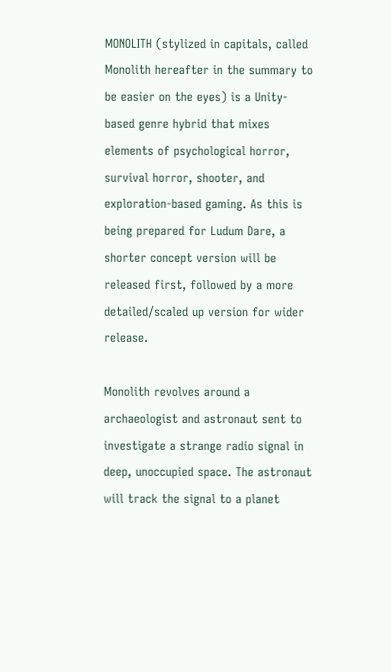MONOLITH (stylized in capitals, called Monolith hereafter in the summary to be easier on the eyes) is a Unity-based genre hybrid that mixes elements of psychological horror, survival horror, shooter, and exploration-based gaming. As this is being prepared for Ludum Dare, a shorter concept version will be released first, followed by a more detailed/scaled up version for wider release.

Monolith revolves around a archaeologist and astronaut sent to investigate a strange radio signal in deep, unoccupied space. The astronaut will track the signal to a planet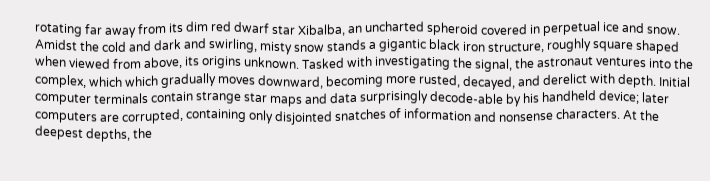rotating far away from its dim red dwarf star Xibalba, an uncharted spheroid covered in perpetual ice and snow. Amidst the cold and dark and swirling, misty snow stands a gigantic black iron structure, roughly square shaped when viewed from above, its origins unknown. Tasked with investigating the signal, the astronaut ventures into the complex, which which gradually moves downward, becoming more rusted, decayed, and derelict with depth. Initial computer terminals contain strange star maps and data surprisingly decode-able by his handheld device; later computers are corrupted, containing only disjointed snatches of information and nonsense characters. At the deepest depths, the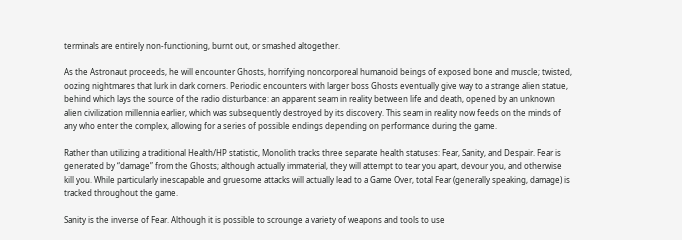terminals are entirely non-functioning, burnt out, or smashed altogether.

As the Astronaut proceeds, he will encounter Ghosts, horrifying noncorporeal humanoid beings of exposed bone and muscle; twisted, oozing nightmares that lurk in dark corners. Periodic encounters with larger boss Ghosts eventually give way to a strange alien statue, behind which lays the source of the radio disturbance: an apparent seam in reality between life and death, opened by an unknown alien civilization millennia earlier, which was subsequently destroyed by its discovery. This seam in reality now feeds on the minds of any who enter the complex, allowing for a series of possible endings depending on performance during the game.

Rather than utilizing a traditional Health/HP statistic, Monolith tracks three separate health statuses: Fear, Sanity, and Despair. Fear is generated by “damage” from the Ghosts; although actually immaterial, they will attempt to tear you apart, devour you, and otherwise kill you. While particularly inescapable and gruesome attacks will actually lead to a Game Over, total Fear (generally speaking, damage) is tracked throughout the game.

Sanity is the inverse of Fear. Although it is possible to scrounge a variety of weapons and tools to use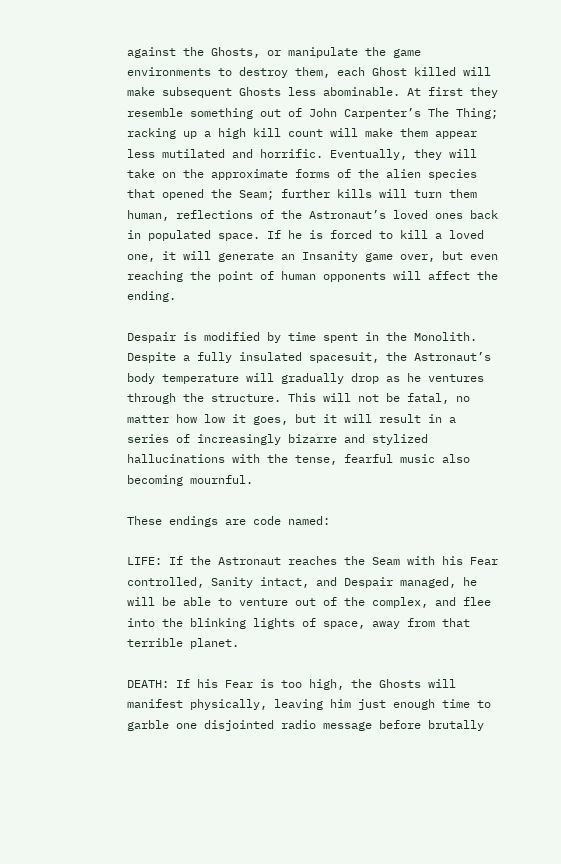against the Ghosts, or manipulate the game environments to destroy them, each Ghost killed will make subsequent Ghosts less abominable. At first they resemble something out of John Carpenter’s The Thing; racking up a high kill count will make them appear less mutilated and horrific. Eventually, they will take on the approximate forms of the alien species that opened the Seam; further kills will turn them human, reflections of the Astronaut’s loved ones back in populated space. If he is forced to kill a loved one, it will generate an Insanity game over, but even reaching the point of human opponents will affect the ending.

Despair is modified by time spent in the Monolith. Despite a fully insulated spacesuit, the Astronaut’s body temperature will gradually drop as he ventures through the structure. This will not be fatal, no matter how low it goes, but it will result in a series of increasingly bizarre and stylized hallucinations with the tense, fearful music also becoming mournful.

These endings are code named:

LIFE: If the Astronaut reaches the Seam with his Fear controlled, Sanity intact, and Despair managed, he will be able to venture out of the complex, and flee into the blinking lights of space, away from that terrible planet.

DEATH: If his Fear is too high, the Ghosts will manifest physically, leaving him just enough time to garble one disjointed radio message before brutally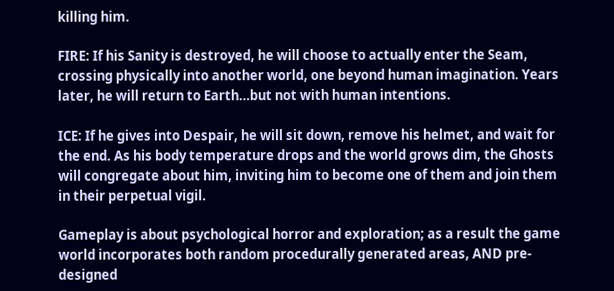killing him.

FIRE: If his Sanity is destroyed, he will choose to actually enter the Seam, crossing physically into another world, one beyond human imagination. Years later, he will return to Earth…but not with human intentions.

ICE: If he gives into Despair, he will sit down, remove his helmet, and wait for the end. As his body temperature drops and the world grows dim, the Ghosts will congregate about him, inviting him to become one of them and join them in their perpetual vigil.

Gameplay is about psychological horror and exploration; as a result the game world incorporates both random procedurally generated areas, AND pre-designed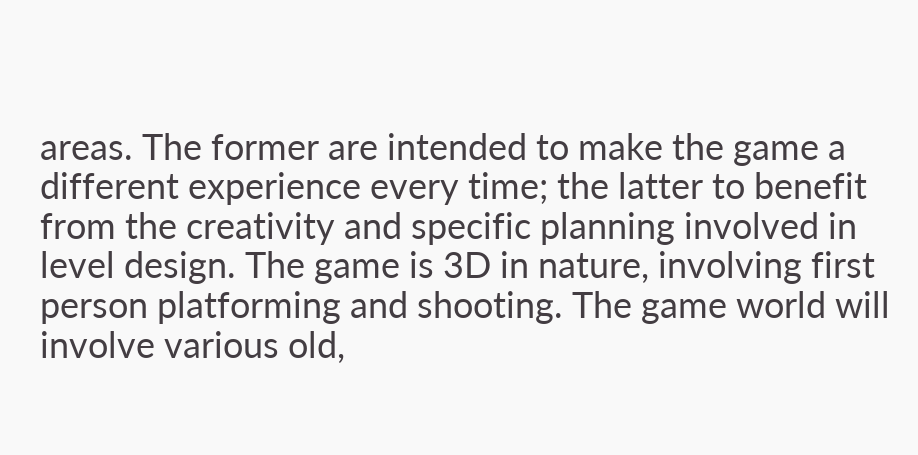areas. The former are intended to make the game a different experience every time; the latter to benefit from the creativity and specific planning involved in level design. The game is 3D in nature, involving first person platforming and shooting. The game world will involve various old,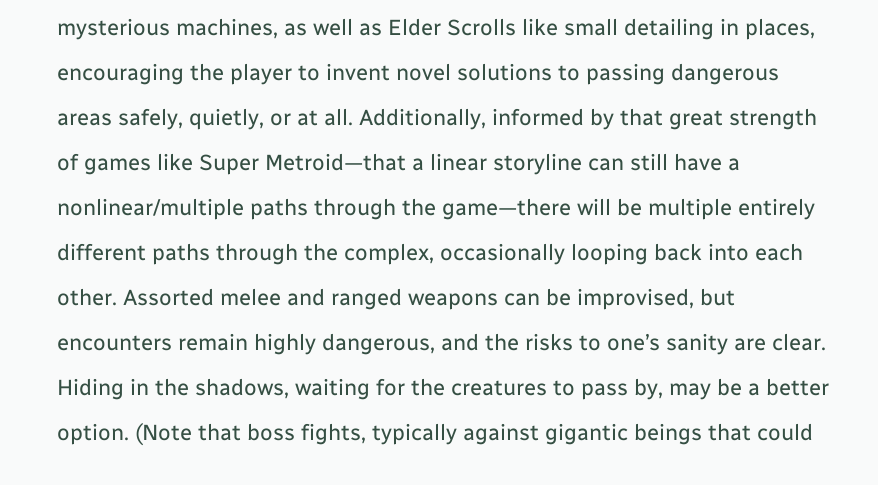mysterious machines, as well as Elder Scrolls like small detailing in places, encouraging the player to invent novel solutions to passing dangerous areas safely, quietly, or at all. Additionally, informed by that great strength of games like Super Metroid—that a linear storyline can still have a nonlinear/multiple paths through the game—there will be multiple entirely different paths through the complex, occasionally looping back into each other. Assorted melee and ranged weapons can be improvised, but encounters remain highly dangerous, and the risks to one’s sanity are clear. Hiding in the shadows, waiting for the creatures to pass by, may be a better option. (Note that boss fights, typically against gigantic beings that could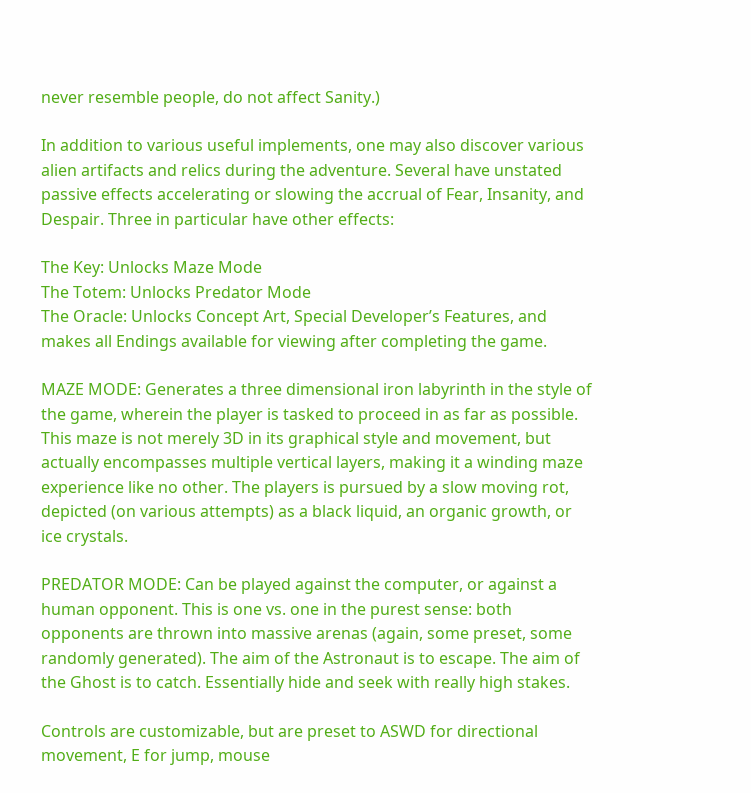never resemble people, do not affect Sanity.)

In addition to various useful implements, one may also discover various alien artifacts and relics during the adventure. Several have unstated passive effects accelerating or slowing the accrual of Fear, Insanity, and Despair. Three in particular have other effects:

The Key: Unlocks Maze Mode
The Totem: Unlocks Predator Mode
The Oracle: Unlocks Concept Art, Special Developer’s Features, and makes all Endings available for viewing after completing the game.

MAZE MODE: Generates a three dimensional iron labyrinth in the style of the game, wherein the player is tasked to proceed in as far as possible. This maze is not merely 3D in its graphical style and movement, but actually encompasses multiple vertical layers, making it a winding maze experience like no other. The players is pursued by a slow moving rot, depicted (on various attempts) as a black liquid, an organic growth, or ice crystals.

PREDATOR MODE: Can be played against the computer, or against a human opponent. This is one vs. one in the purest sense: both opponents are thrown into massive arenas (again, some preset, some randomly generated). The aim of the Astronaut is to escape. The aim of the Ghost is to catch. Essentially hide and seek with really high stakes.

Controls are customizable, but are preset to ASWD for directional movement, E for jump, mouse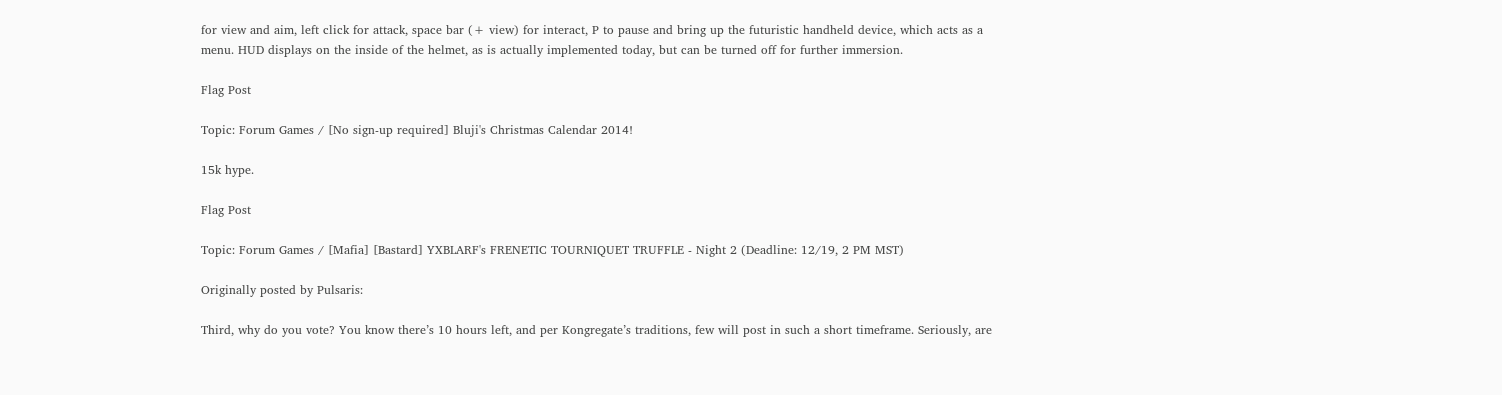for view and aim, left click for attack, space bar (+ view) for interact, P to pause and bring up the futuristic handheld device, which acts as a menu. HUD displays on the inside of the helmet, as is actually implemented today, but can be turned off for further immersion.

Flag Post

Topic: Forum Games / [No sign-up required] Bluji's Christmas Calendar 2014!

15k hype.

Flag Post

Topic: Forum Games / [Mafia] [Bastard] YXBLARF's FRENETIC TOURNIQUET TRUFFLE - Night 2 (Deadline: 12/19, 2 PM MST)

Originally posted by Pulsaris:

Third, why do you vote? You know there’s 10 hours left, and per Kongregate’s traditions, few will post in such a short timeframe. Seriously, are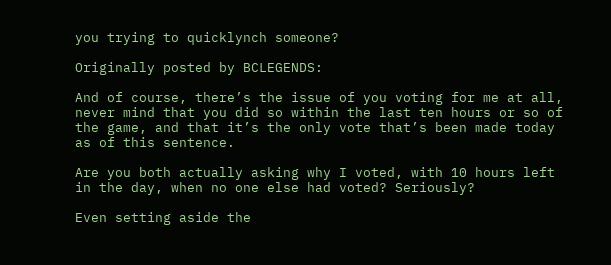you trying to quicklynch someone?

Originally posted by BCLEGENDS:

And of course, there’s the issue of you voting for me at all, never mind that you did so within the last ten hours or so of the game, and that it’s the only vote that’s been made today as of this sentence.

Are you both actually asking why I voted, with 10 hours left in the day, when no one else had voted? Seriously?

Even setting aside the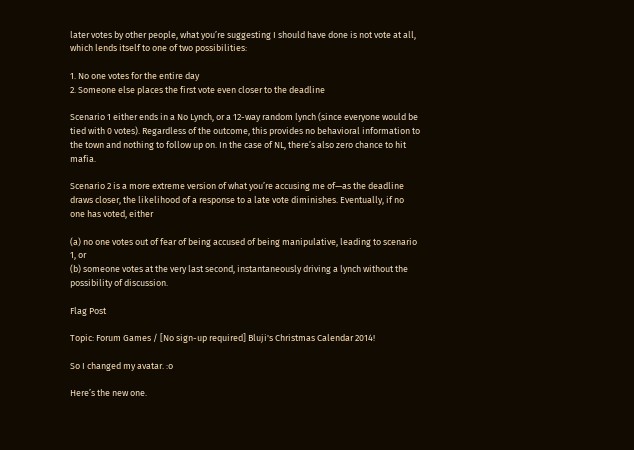later votes by other people, what you’re suggesting I should have done is not vote at all, which lends itself to one of two possibilities:

1. No one votes for the entire day
2. Someone else places the first vote even closer to the deadline

Scenario 1 either ends in a No Lynch, or a 12-way random lynch (since everyone would be tied with 0 votes). Regardless of the outcome, this provides no behavioral information to the town and nothing to follow up on. In the case of NL, there’s also zero chance to hit mafia.

Scenario 2 is a more extreme version of what you’re accusing me of—as the deadline draws closer, the likelihood of a response to a late vote diminishes. Eventually, if no one has voted, either

(a) no one votes out of fear of being accused of being manipulative, leading to scenario 1, or
(b) someone votes at the very last second, instantaneously driving a lynch without the possibility of discussion.

Flag Post

Topic: Forum Games / [No sign-up required] Bluji's Christmas Calendar 2014!

So I changed my avatar. :o

Here’s the new one.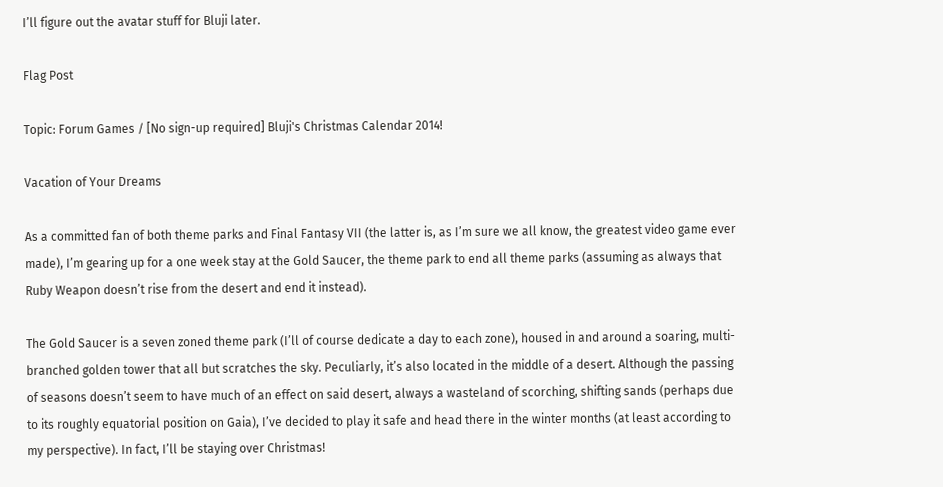I’ll figure out the avatar stuff for Bluji later.

Flag Post

Topic: Forum Games / [No sign-up required] Bluji's Christmas Calendar 2014!

Vacation of Your Dreams

As a committed fan of both theme parks and Final Fantasy VII (the latter is, as I’m sure we all know, the greatest video game ever made), I’m gearing up for a one week stay at the Gold Saucer, the theme park to end all theme parks (assuming as always that Ruby Weapon doesn’t rise from the desert and end it instead).

The Gold Saucer is a seven zoned theme park (I’ll of course dedicate a day to each zone), housed in and around a soaring, multi-branched golden tower that all but scratches the sky. Peculiarly, it’s also located in the middle of a desert. Although the passing of seasons doesn’t seem to have much of an effect on said desert, always a wasteland of scorching, shifting sands (perhaps due to its roughly equatorial position on Gaia), I’ve decided to play it safe and head there in the winter months (at least according to my perspective). In fact, I’ll be staying over Christmas!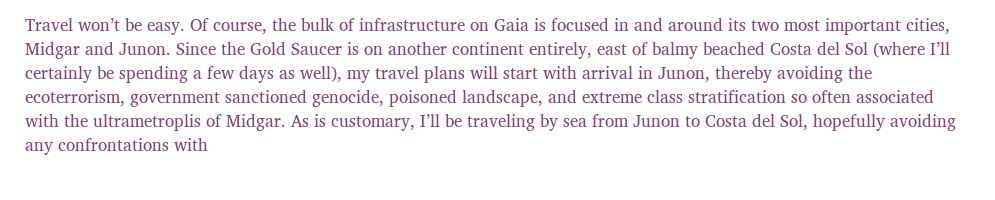Travel won’t be easy. Of course, the bulk of infrastructure on Gaia is focused in and around its two most important cities, Midgar and Junon. Since the Gold Saucer is on another continent entirely, east of balmy beached Costa del Sol (where I’ll certainly be spending a few days as well), my travel plans will start with arrival in Junon, thereby avoiding the ecoterrorism, government sanctioned genocide, poisoned landscape, and extreme class stratification so often associated with the ultrametroplis of Midgar. As is customary, I’ll be traveling by sea from Junon to Costa del Sol, hopefully avoiding any confrontations with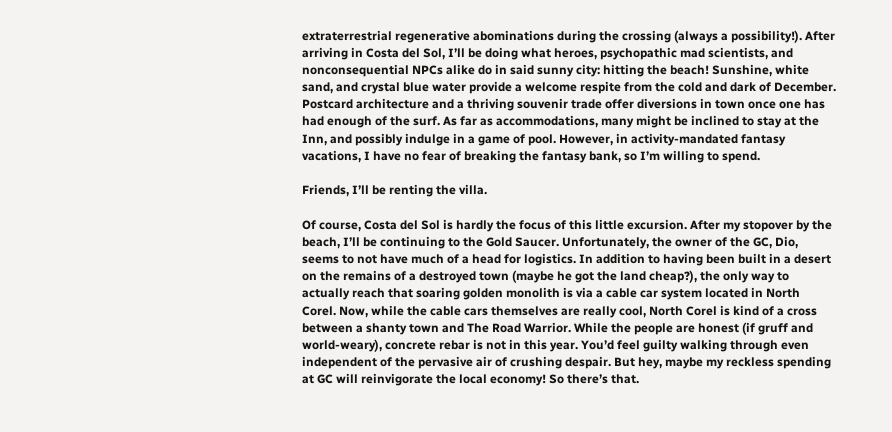extraterrestrial regenerative abominations during the crossing (always a possibility!). After arriving in Costa del Sol, I’ll be doing what heroes, psychopathic mad scientists, and nonconsequential NPCs alike do in said sunny city: hitting the beach! Sunshine, white sand, and crystal blue water provide a welcome respite from the cold and dark of December. Postcard architecture and a thriving souvenir trade offer diversions in town once one has had enough of the surf. As far as accommodations, many might be inclined to stay at the Inn, and possibly indulge in a game of pool. However, in activity-mandated fantasy vacations, I have no fear of breaking the fantasy bank, so I’m willing to spend.

Friends, I’ll be renting the villa.

Of course, Costa del Sol is hardly the focus of this little excursion. After my stopover by the beach, I’ll be continuing to the Gold Saucer. Unfortunately, the owner of the GC, Dio, seems to not have much of a head for logistics. In addition to having been built in a desert on the remains of a destroyed town (maybe he got the land cheap?), the only way to actually reach that soaring golden monolith is via a cable car system located in North Corel. Now, while the cable cars themselves are really cool, North Corel is kind of a cross between a shanty town and The Road Warrior. While the people are honest (if gruff and world-weary), concrete rebar is not in this year. You’d feel guilty walking through even independent of the pervasive air of crushing despair. But hey, maybe my reckless spending at GC will reinvigorate the local economy! So there’s that.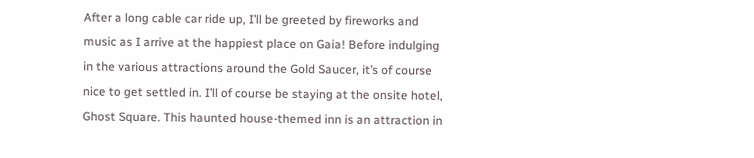After a long cable car ride up, I’ll be greeted by fireworks and music as I arrive at the happiest place on Gaia! Before indulging in the various attractions around the Gold Saucer, it’s of course nice to get settled in. I’ll of course be staying at the onsite hotel, Ghost Square. This haunted house-themed inn is an attraction in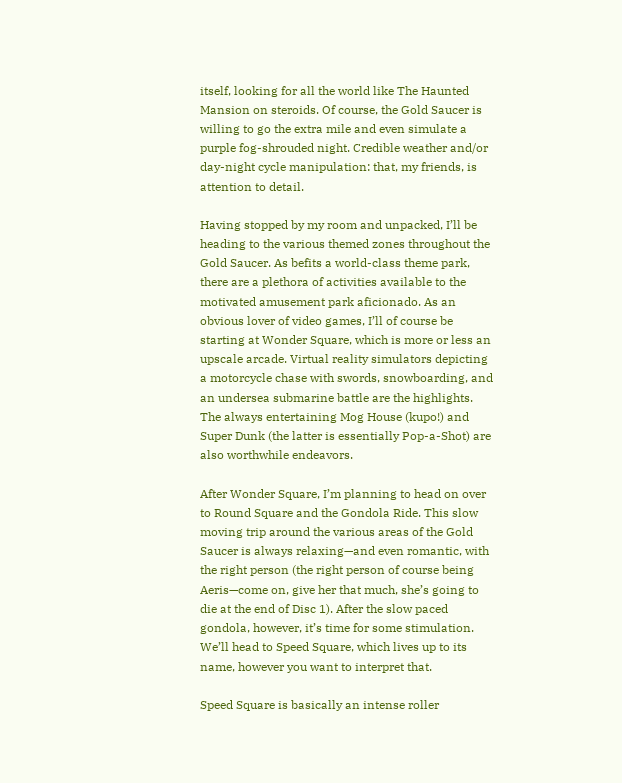itself, looking for all the world like The Haunted Mansion on steroids. Of course, the Gold Saucer is willing to go the extra mile and even simulate a purple fog-shrouded night. Credible weather and/or day-night cycle manipulation: that, my friends, is attention to detail.

Having stopped by my room and unpacked, I’ll be heading to the various themed zones throughout the Gold Saucer. As befits a world-class theme park, there are a plethora of activities available to the motivated amusement park aficionado. As an obvious lover of video games, I’ll of course be starting at Wonder Square, which is more or less an upscale arcade. Virtual reality simulators depicting a motorcycle chase with swords, snowboarding, and an undersea submarine battle are the highlights. The always entertaining Mog House (kupo!) and Super Dunk (the latter is essentially Pop-a-Shot) are also worthwhile endeavors.

After Wonder Square, I’m planning to head on over to Round Square and the Gondola Ride. This slow moving trip around the various areas of the Gold Saucer is always relaxing—and even romantic, with the right person (the right person of course being Aeris—come on, give her that much, she’s going to die at the end of Disc 1). After the slow paced gondola, however, it’s time for some stimulation. We’ll head to Speed Square, which lives up to its name, however you want to interpret that.

Speed Square is basically an intense roller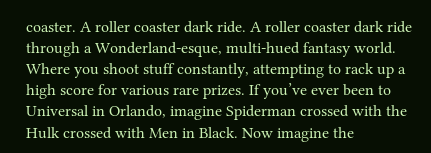coaster. A roller coaster dark ride. A roller coaster dark ride through a Wonderland-esque, multi-hued fantasy world. Where you shoot stuff constantly, attempting to rack up a high score for various rare prizes. If you’ve ever been to Universal in Orlando, imagine Spiderman crossed with the Hulk crossed with Men in Black. Now imagine the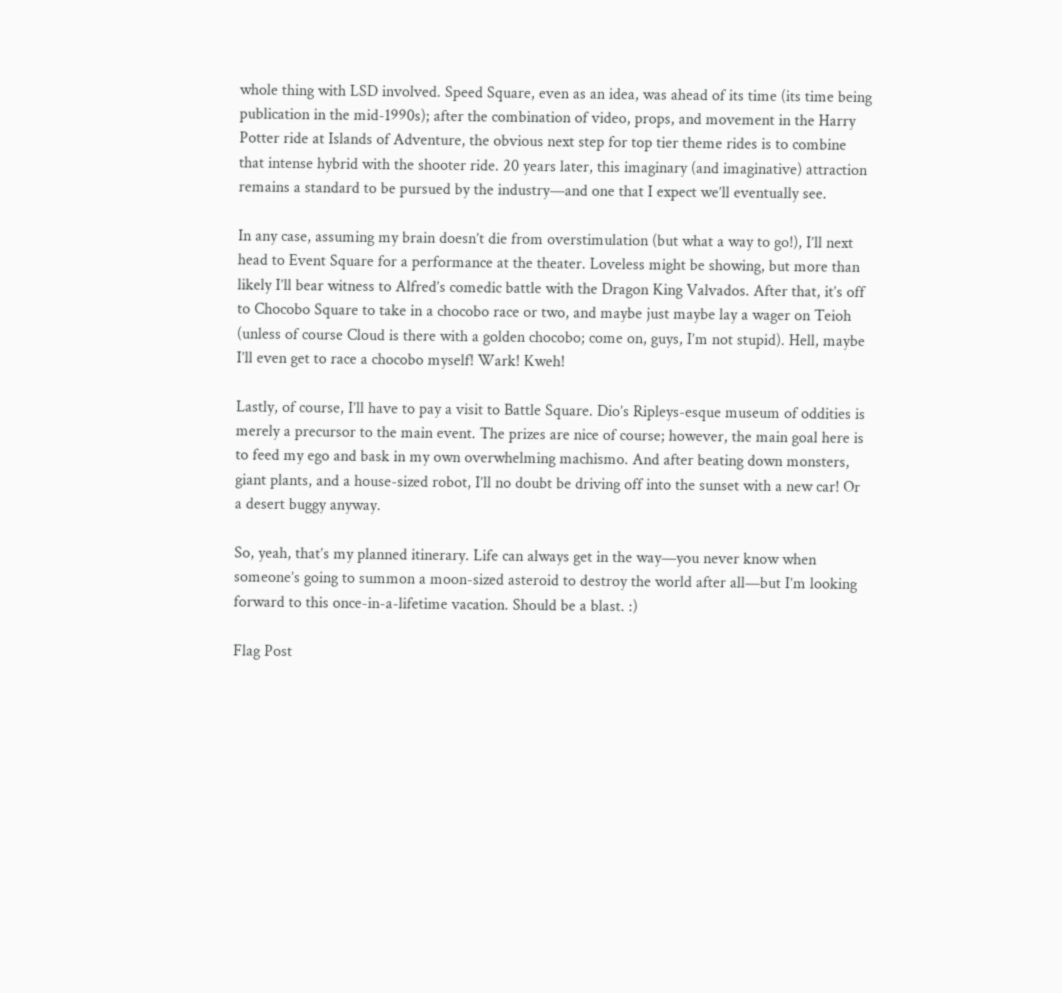whole thing with LSD involved. Speed Square, even as an idea, was ahead of its time (its time being publication in the mid-1990s); after the combination of video, props, and movement in the Harry Potter ride at Islands of Adventure, the obvious next step for top tier theme rides is to combine that intense hybrid with the shooter ride. 20 years later, this imaginary (and imaginative) attraction remains a standard to be pursued by the industry—and one that I expect we’ll eventually see.

In any case, assuming my brain doesn’t die from overstimulation (but what a way to go!), I’ll next head to Event Square for a performance at the theater. Loveless might be showing, but more than likely I’ll bear witness to Alfred’s comedic battle with the Dragon King Valvados. After that, it’s off to Chocobo Square to take in a chocobo race or two, and maybe just maybe lay a wager on Teioh (unless of course Cloud is there with a golden chocobo; come on, guys, I’m not stupid). Hell, maybe I’ll even get to race a chocobo myself! Wark! Kweh!

Lastly, of course, I’ll have to pay a visit to Battle Square. Dio’s Ripleys-esque museum of oddities is merely a precursor to the main event. The prizes are nice of course; however, the main goal here is to feed my ego and bask in my own overwhelming machismo. And after beating down monsters, giant plants, and a house-sized robot, I’ll no doubt be driving off into the sunset with a new car! Or a desert buggy anyway.

So, yeah, that’s my planned itinerary. Life can always get in the way—you never know when someone’s going to summon a moon-sized asteroid to destroy the world after all—but I’m looking forward to this once-in-a-lifetime vacation. Should be a blast. :)

Flag Post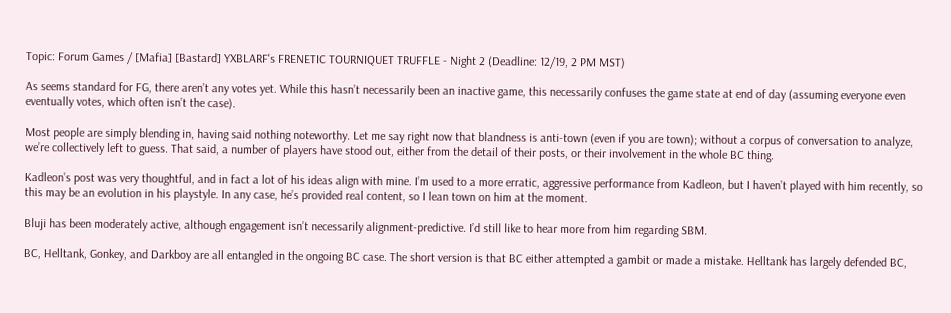Topic: Forum Games / [Mafia] [Bastard] YXBLARF's FRENETIC TOURNIQUET TRUFFLE - Night 2 (Deadline: 12/19, 2 PM MST)

As seems standard for FG, there aren’t any votes yet. While this hasn’t necessarily been an inactive game, this necessarily confuses the game state at end of day (assuming everyone even eventually votes, which often isn’t the case).

Most people are simply blending in, having said nothing noteworthy. Let me say right now that blandness is anti-town (even if you are town); without a corpus of conversation to analyze, we’re collectively left to guess. That said, a number of players have stood out, either from the detail of their posts, or their involvement in the whole BC thing.

Kadleon’s post was very thoughtful, and in fact a lot of his ideas align with mine. I’m used to a more erratic, aggressive performance from Kadleon, but I haven’t played with him recently, so this may be an evolution in his playstyle. In any case, he’s provided real content, so I lean town on him at the moment.

Bluji has been moderately active, although engagement isn’t necessarily alignment-predictive. I’d still like to hear more from him regarding SBM.

BC, Helltank, Gonkey, and Darkboy are all entangled in the ongoing BC case. The short version is that BC either attempted a gambit or made a mistake. Helltank has largely defended BC,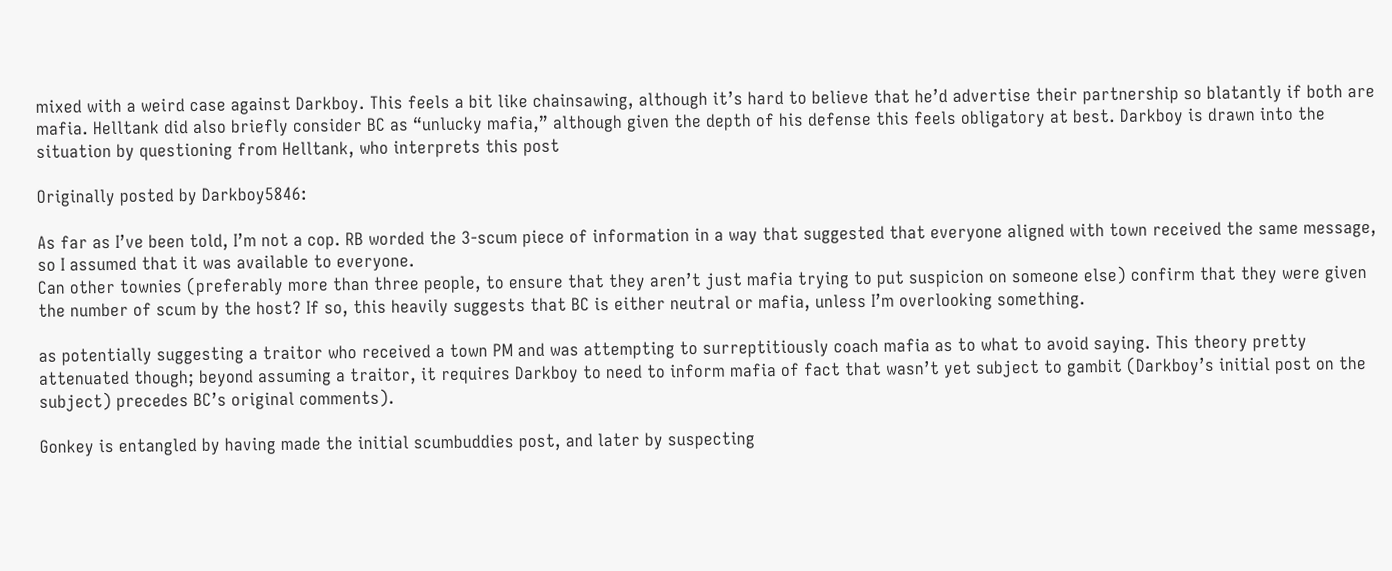mixed with a weird case against Darkboy. This feels a bit like chainsawing, although it’s hard to believe that he’d advertise their partnership so blatantly if both are mafia. Helltank did also briefly consider BC as “unlucky mafia,” although given the depth of his defense this feels obligatory at best. Darkboy is drawn into the situation by questioning from Helltank, who interprets this post

Originally posted by Darkboy5846:

As far as I’ve been told, I’m not a cop. RB worded the 3-scum piece of information in a way that suggested that everyone aligned with town received the same message, so I assumed that it was available to everyone.
Can other townies (preferably more than three people, to ensure that they aren’t just mafia trying to put suspicion on someone else) confirm that they were given the number of scum by the host? If so, this heavily suggests that BC is either neutral or mafia, unless I’m overlooking something.

as potentially suggesting a traitor who received a town PM and was attempting to surreptitiously coach mafia as to what to avoid saying. This theory pretty attenuated though; beyond assuming a traitor, it requires Darkboy to need to inform mafia of fact that wasn’t yet subject to gambit (Darkboy’s initial post on the subject) precedes BC’s original comments).

Gonkey is entangled by having made the initial scumbuddies post, and later by suspecting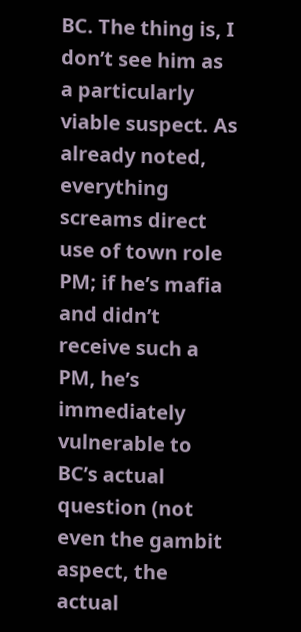BC. The thing is, I don’t see him as a particularly viable suspect. As already noted, everything screams direct use of town role PM; if he’s mafia and didn’t receive such a PM, he’s immediately vulnerable to BC’s actual question (not even the gambit aspect, the actual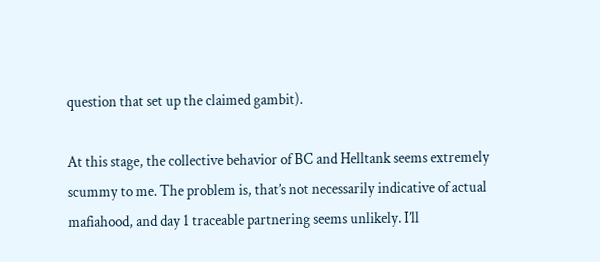question that set up the claimed gambit).

At this stage, the collective behavior of BC and Helltank seems extremely scummy to me. The problem is, that’s not necessarily indicative of actual mafiahood, and day 1 traceable partnering seems unlikely. I’ll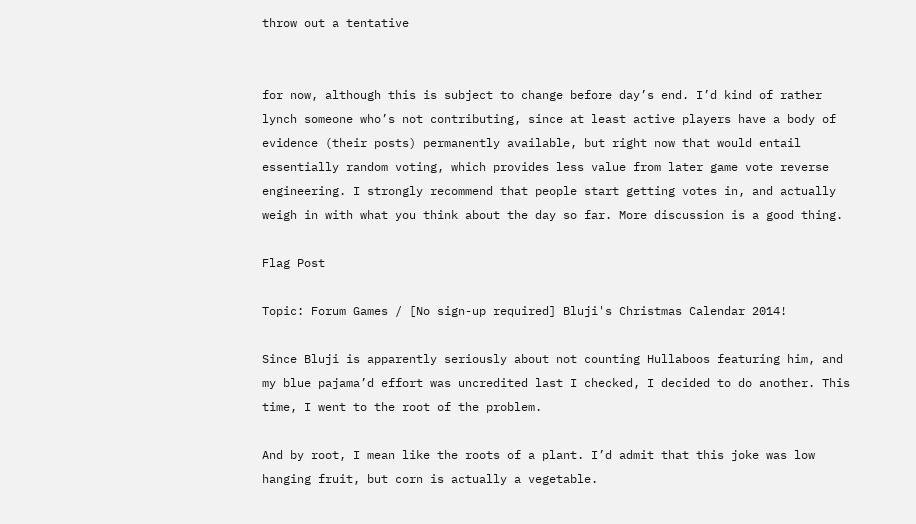throw out a tentative


for now, although this is subject to change before day’s end. I’d kind of rather lynch someone who’s not contributing, since at least active players have a body of evidence (their posts) permanently available, but right now that would entail essentially random voting, which provides less value from later game vote reverse engineering. I strongly recommend that people start getting votes in, and actually weigh in with what you think about the day so far. More discussion is a good thing.

Flag Post

Topic: Forum Games / [No sign-up required] Bluji's Christmas Calendar 2014!

Since Bluji is apparently seriously about not counting Hullaboos featuring him, and my blue pajama’d effort was uncredited last I checked, I decided to do another. This time, I went to the root of the problem.

And by root, I mean like the roots of a plant. I’d admit that this joke was low hanging fruit, but corn is actually a vegetable.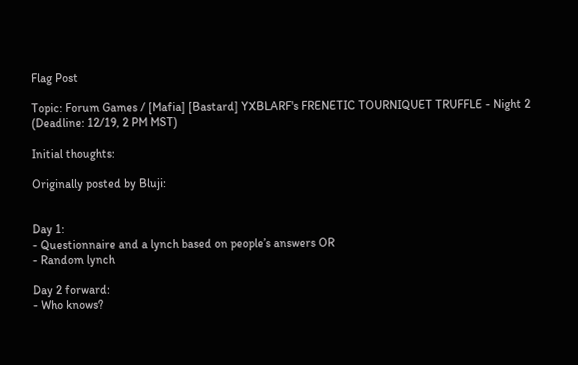Flag Post

Topic: Forum Games / [Mafia] [Bastard] YXBLARF's FRENETIC TOURNIQUET TRUFFLE - Night 2 (Deadline: 12/19, 2 PM MST)

Initial thoughts:

Originally posted by Bluji:


Day 1:
- Questionnaire and a lynch based on people’s answers OR
- Random lynch

Day 2 forward:
- Who knows?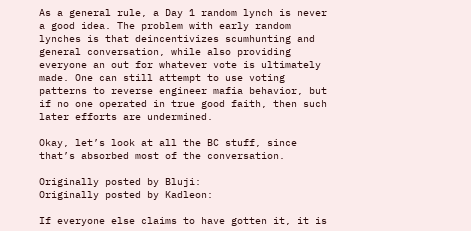As a general rule, a Day 1 random lynch is never a good idea. The problem with early random lynches is that deincentivizes scumhunting and general conversation, while also providing everyone an out for whatever vote is ultimately made. One can still attempt to use voting patterns to reverse engineer mafia behavior, but if no one operated in true good faith, then such later efforts are undermined.

Okay, let’s look at all the BC stuff, since that’s absorbed most of the conversation.

Originally posted by Bluji:
Originally posted by Kadleon:

If everyone else claims to have gotten it, it is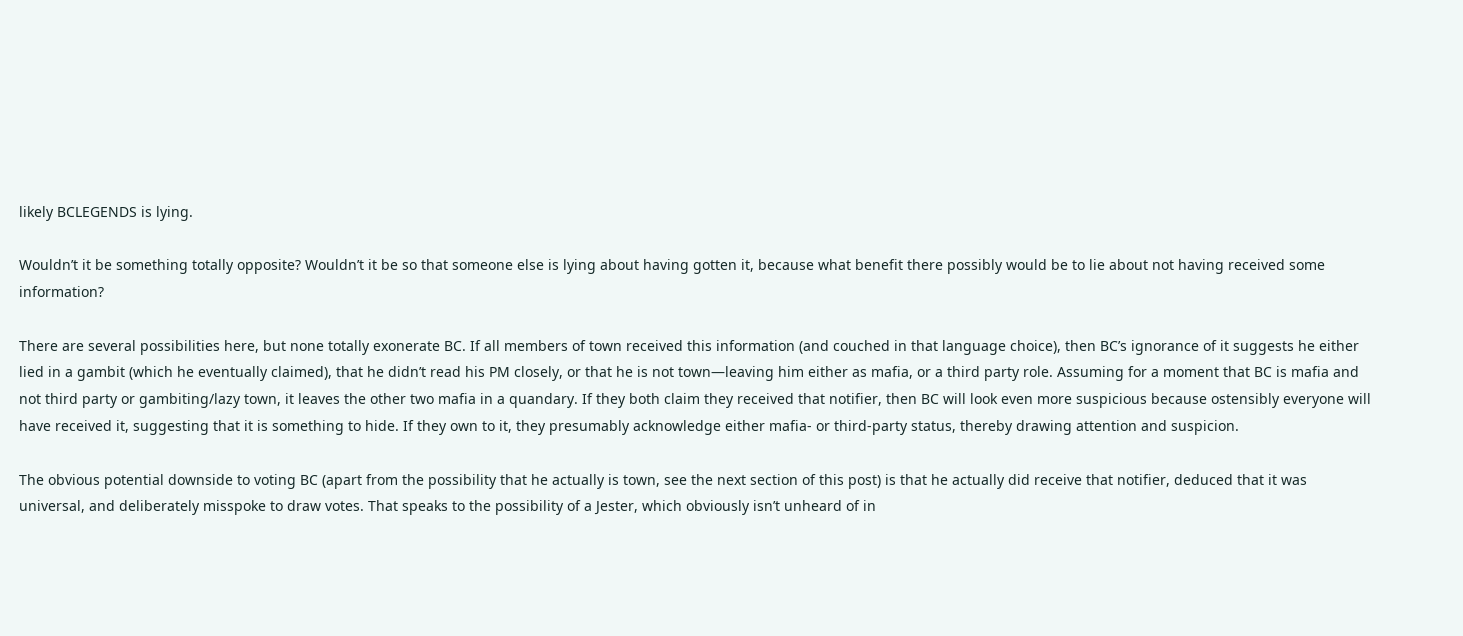likely BCLEGENDS is lying.

Wouldn’t it be something totally opposite? Wouldn’t it be so that someone else is lying about having gotten it, because what benefit there possibly would be to lie about not having received some information?

There are several possibilities here, but none totally exonerate BC. If all members of town received this information (and couched in that language choice), then BC’s ignorance of it suggests he either lied in a gambit (which he eventually claimed), that he didn’t read his PM closely, or that he is not town—leaving him either as mafia, or a third party role. Assuming for a moment that BC is mafia and not third party or gambiting/lazy town, it leaves the other two mafia in a quandary. If they both claim they received that notifier, then BC will look even more suspicious because ostensibly everyone will have received it, suggesting that it is something to hide. If they own to it, they presumably acknowledge either mafia- or third-party status, thereby drawing attention and suspicion.

The obvious potential downside to voting BC (apart from the possibility that he actually is town, see the next section of this post) is that he actually did receive that notifier, deduced that it was universal, and deliberately misspoke to draw votes. That speaks to the possibility of a Jester, which obviously isn’t unheard of in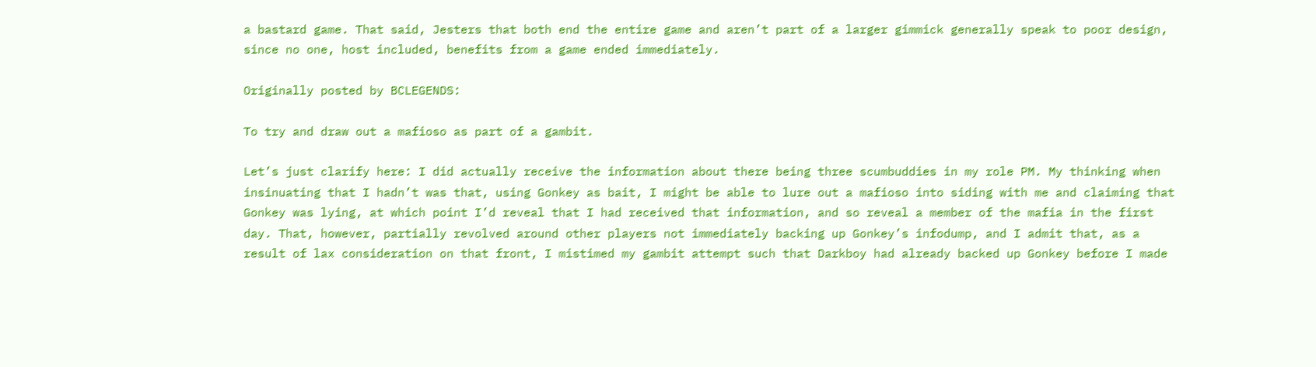a bastard game. That said, Jesters that both end the entire game and aren’t part of a larger gimmick generally speak to poor design, since no one, host included, benefits from a game ended immediately.

Originally posted by BCLEGENDS:

To try and draw out a mafioso as part of a gambit.

Let’s just clarify here: I did actually receive the information about there being three scumbuddies in my role PM. My thinking when insinuating that I hadn’t was that, using Gonkey as bait, I might be able to lure out a mafioso into siding with me and claiming that Gonkey was lying, at which point I’d reveal that I had received that information, and so reveal a member of the mafia in the first day. That, however, partially revolved around other players not immediately backing up Gonkey’s infodump, and I admit that, as a result of lax consideration on that front, I mistimed my gambit attempt such that Darkboy had already backed up Gonkey before I made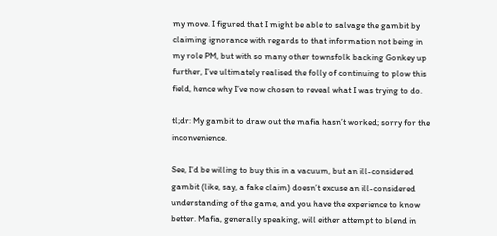my move. I figured that I might be able to salvage the gambit by claiming ignorance with regards to that information not being in my role PM, but with so many other townsfolk backing Gonkey up further, I’ve ultimately realised the folly of continuing to plow this field, hence why I’ve now chosen to reveal what I was trying to do.

tl;dr: My gambit to draw out the mafia hasn’t worked; sorry for the inconvenience.

See, I’d be willing to buy this in a vacuum, but an ill-considered gambit (like, say, a fake claim) doesn’t excuse an ill-considered understanding of the game, and you have the experience to know better. Mafia, generally speaking, will either attempt to blend in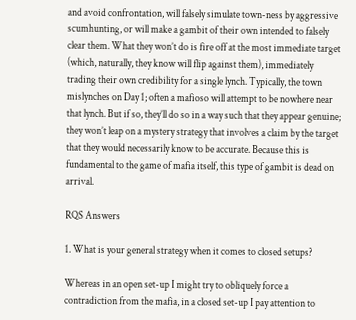and avoid confrontation, will falsely simulate town-ness by aggressive scumhunting, or will make a gambit of their own intended to falsely clear them. What they won’t do is fire off at the most immediate target (which, naturally, they know will flip against them), immediately trading their own credibility for a single lynch. Typically, the town mislynches on Day 1; often a mafioso will attempt to be nowhere near that lynch. But if so, they’ll do so in a way such that they appear genuine; they won’t leap on a mystery strategy that involves a claim by the target that they would necessarily know to be accurate. Because this is fundamental to the game of mafia itself, this type of gambit is dead on arrival.

RQS Answers

1. What is your general strategy when it comes to closed setups?

Whereas in an open set-up I might try to obliquely force a contradiction from the mafia, in a closed set-up I pay attention to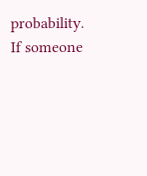probability. If someone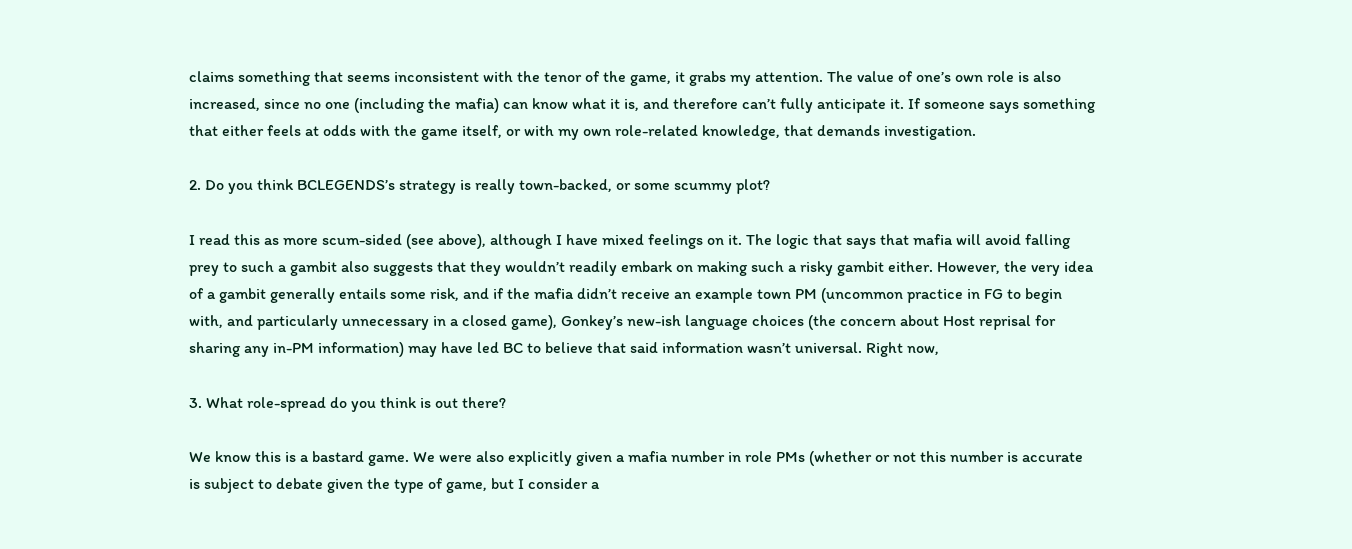claims something that seems inconsistent with the tenor of the game, it grabs my attention. The value of one’s own role is also increased, since no one (including the mafia) can know what it is, and therefore can’t fully anticipate it. If someone says something that either feels at odds with the game itself, or with my own role-related knowledge, that demands investigation.

2. Do you think BCLEGENDS’s strategy is really town-backed, or some scummy plot?

I read this as more scum-sided (see above), although I have mixed feelings on it. The logic that says that mafia will avoid falling prey to such a gambit also suggests that they wouldn’t readily embark on making such a risky gambit either. However, the very idea of a gambit generally entails some risk, and if the mafia didn’t receive an example town PM (uncommon practice in FG to begin with, and particularly unnecessary in a closed game), Gonkey’s new-ish language choices (the concern about Host reprisal for sharing any in-PM information) may have led BC to believe that said information wasn’t universal. Right now,

3. What role-spread do you think is out there?

We know this is a bastard game. We were also explicitly given a mafia number in role PMs (whether or not this number is accurate is subject to debate given the type of game, but I consider a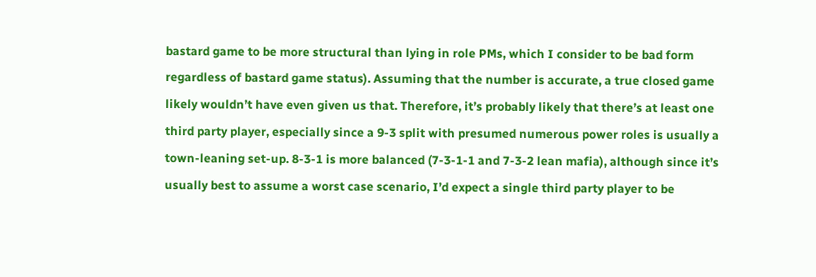bastard game to be more structural than lying in role PMs, which I consider to be bad form regardless of bastard game status). Assuming that the number is accurate, a true closed game likely wouldn’t have even given us that. Therefore, it’s probably likely that there’s at least one third party player, especially since a 9-3 split with presumed numerous power roles is usually a town-leaning set-up. 8-3-1 is more balanced (7-3-1-1 and 7-3-2 lean mafia), although since it’s usually best to assume a worst case scenario, I’d expect a single third party player to be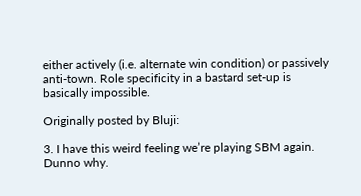either actively (i.e. alternate win condition) or passively anti-town. Role specificity in a bastard set-up is basically impossible.

Originally posted by Bluji:

3. I have this weird feeling we’re playing SBM again. Dunno why.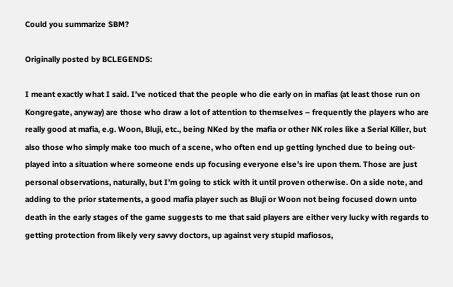Could you summarize SBM?

Originally posted by BCLEGENDS:

I meant exactly what I said. I’ve noticed that the people who die early on in mafias (at least those run on Kongregate, anyway) are those who draw a lot of attention to themselves – frequently the players who are really good at mafia, e.g. Woon, Bluji, etc., being NKed by the mafia or other NK roles like a Serial Killer, but also those who simply make too much of a scene, who often end up getting lynched due to being out-played into a situation where someone ends up focusing everyone else’s ire upon them. Those are just personal observations, naturally, but I’m going to stick with it until proven otherwise. On a side note, and adding to the prior statements, a good mafia player such as Bluji or Woon not being focused down unto death in the early stages of the game suggests to me that said players are either very lucky with regards to getting protection from likely very savvy doctors, up against very stupid mafiosos,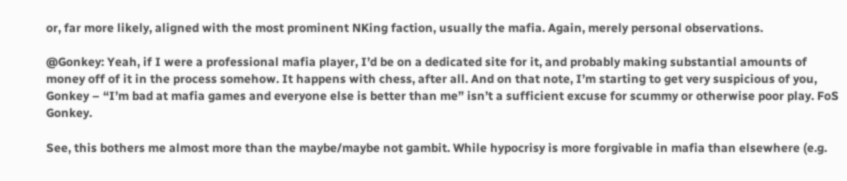or, far more likely, aligned with the most prominent NKing faction, usually the mafia. Again, merely personal observations.

@Gonkey: Yeah, if I were a professional mafia player, I’d be on a dedicated site for it, and probably making substantial amounts of money off of it in the process somehow. It happens with chess, after all. And on that note, I’m starting to get very suspicious of you, Gonkey – “I’m bad at mafia games and everyone else is better than me” isn’t a sufficient excuse for scummy or otherwise poor play. FoS Gonkey.

See, this bothers me almost more than the maybe/maybe not gambit. While hypocrisy is more forgivable in mafia than elsewhere (e.g.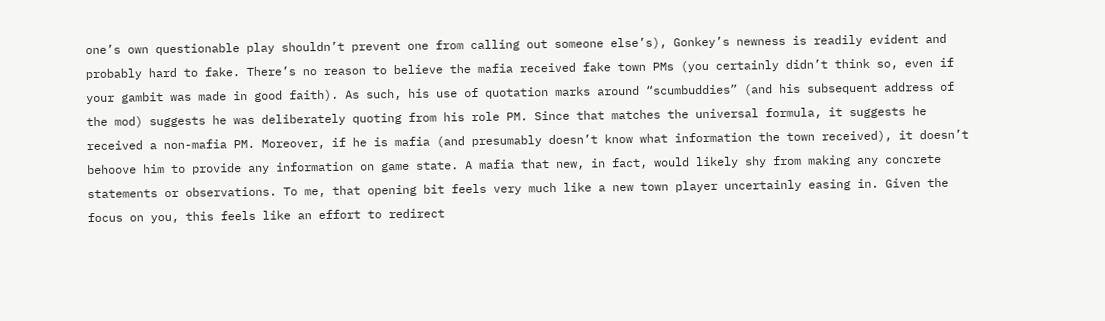one’s own questionable play shouldn’t prevent one from calling out someone else’s), Gonkey’s newness is readily evident and probably hard to fake. There’s no reason to believe the mafia received fake town PMs (you certainly didn’t think so, even if your gambit was made in good faith). As such, his use of quotation marks around “scumbuddies” (and his subsequent address of the mod) suggests he was deliberately quoting from his role PM. Since that matches the universal formula, it suggests he received a non-mafia PM. Moreover, if he is mafia (and presumably doesn’t know what information the town received), it doesn’t behoove him to provide any information on game state. A mafia that new, in fact, would likely shy from making any concrete statements or observations. To me, that opening bit feels very much like a new town player uncertainly easing in. Given the focus on you, this feels like an effort to redirect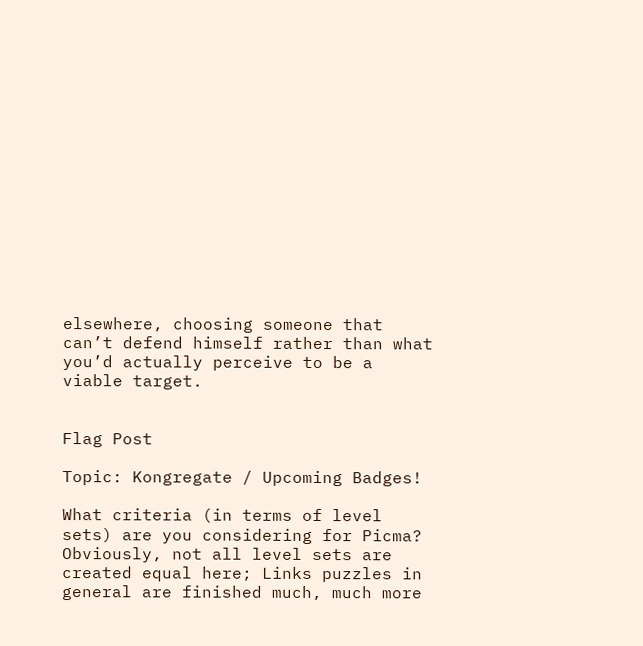elsewhere, choosing someone that can’t defend himself rather than what you’d actually perceive to be a viable target.


Flag Post

Topic: Kongregate / Upcoming Badges!

What criteria (in terms of level sets) are you considering for Picma? Obviously, not all level sets are created equal here; Links puzzles in general are finished much, much more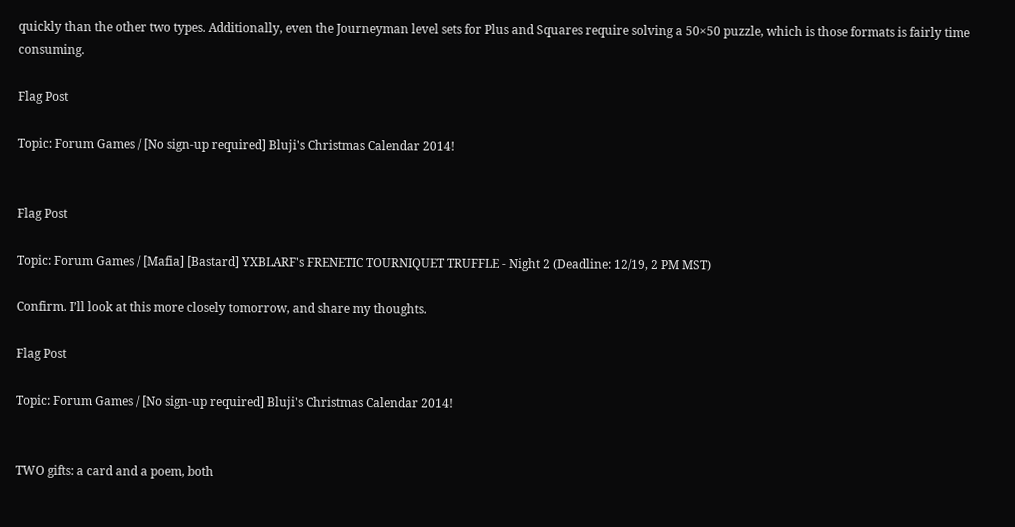quickly than the other two types. Additionally, even the Journeyman level sets for Plus and Squares require solving a 50×50 puzzle, which is those formats is fairly time consuming.

Flag Post

Topic: Forum Games / [No sign-up required] Bluji's Christmas Calendar 2014!


Flag Post

Topic: Forum Games / [Mafia] [Bastard] YXBLARF's FRENETIC TOURNIQUET TRUFFLE - Night 2 (Deadline: 12/19, 2 PM MST)

Confirm. I’ll look at this more closely tomorrow, and share my thoughts.

Flag Post

Topic: Forum Games / [No sign-up required] Bluji's Christmas Calendar 2014!


TWO gifts: a card and a poem, both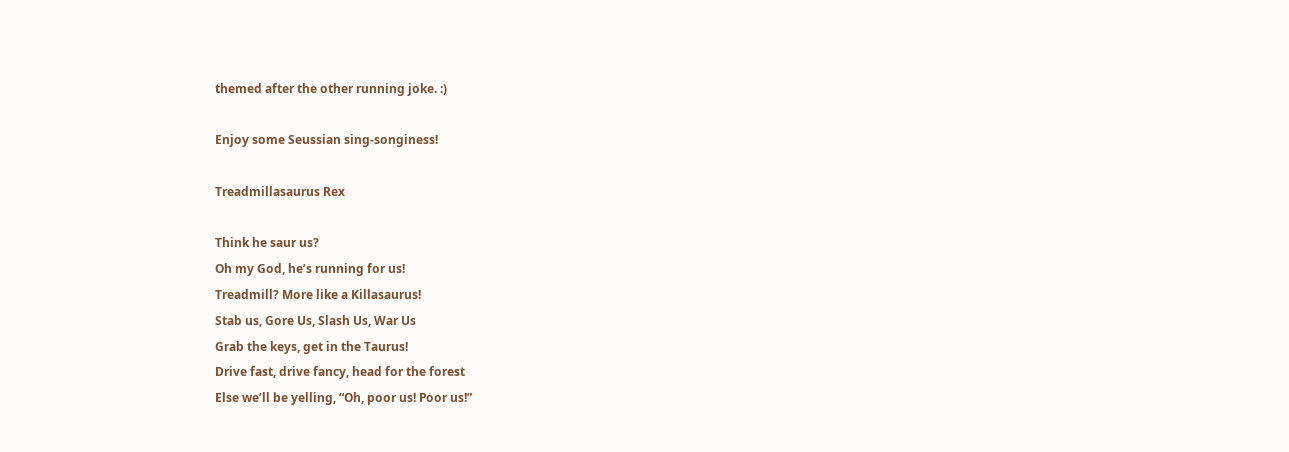themed after the other running joke. :)

Enjoy some Seussian sing-songiness!

Treadmillasaurus Rex

Think he saur us?
Oh my God, he’s running for us!
Treadmill? More like a Killasaurus!
Stab us, Gore Us, Slash Us, War Us
Grab the keys, get in the Taurus!
Drive fast, drive fancy, head for the forest
Else we’ll be yelling, “Oh, poor us! Poor us!”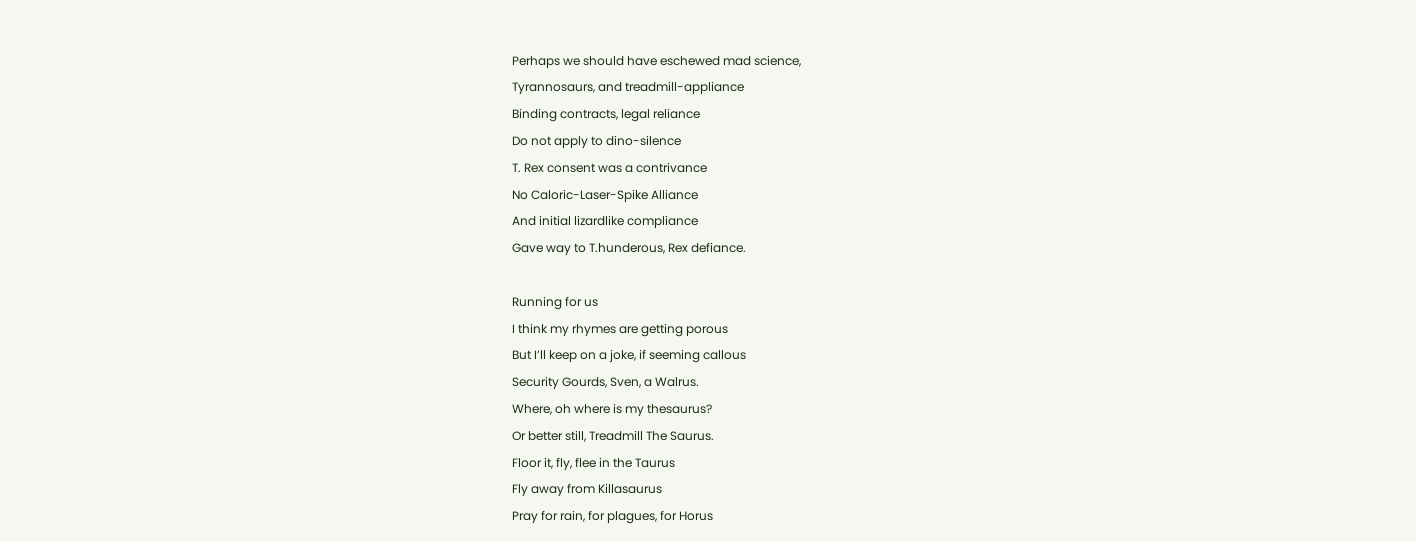Perhaps we should have eschewed mad science,
Tyrannosaurs, and treadmill-appliance
Binding contracts, legal reliance
Do not apply to dino-silence
T. Rex consent was a contrivance
No Caloric-Laser-Spike Alliance
And initial lizardlike compliance
Gave way to T.hunderous, Rex defiance.

Running for us
I think my rhymes are getting porous
But I’ll keep on a joke, if seeming callous
Security Gourds, Sven, a Walrus.
Where, oh where is my thesaurus?
Or better still, Treadmill The Saurus.
Floor it, fly, flee in the Taurus
Fly away from Killasaurus
Pray for rain, for plagues, for Horus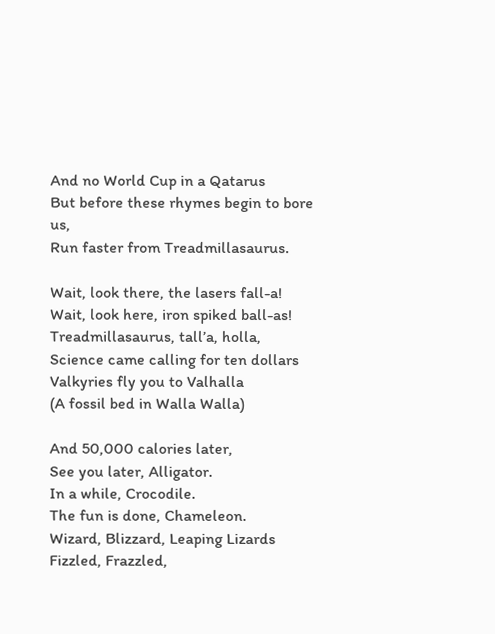And no World Cup in a Qatarus
But before these rhymes begin to bore us,
Run faster from Treadmillasaurus.

Wait, look there, the lasers fall-a!
Wait, look here, iron spiked ball-as!
Treadmillasaurus, tall’a, holla,
Science came calling for ten dollars
Valkyries fly you to Valhalla
(A fossil bed in Walla Walla)

And 50,000 calories later,
See you later, Alligator.
In a while, Crocodile.
The fun is done, Chameleon.
Wizard, Blizzard, Leaping Lizards
Fizzled, Frazzled,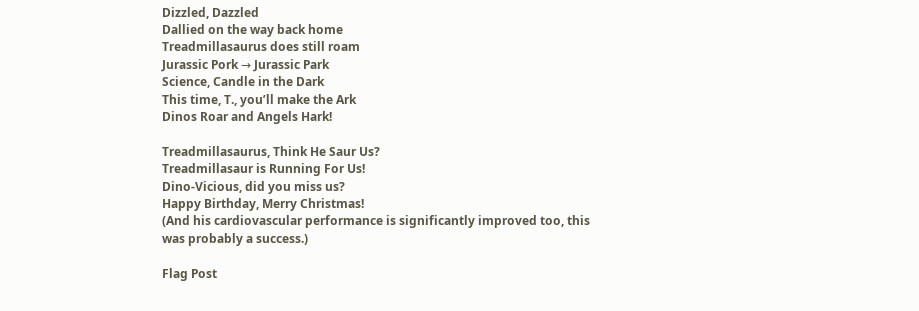Dizzled, Dazzled
Dallied on the way back home
Treadmillasaurus does still roam
Jurassic Pork → Jurassic Park
Science, Candle in the Dark
This time, T., you’ll make the Ark
Dinos Roar and Angels Hark!

Treadmillasaurus, Think He Saur Us?
Treadmillasaur is Running For Us!
Dino-Vicious, did you miss us?
Happy Birthday, Merry Christmas!
(And his cardiovascular performance is significantly improved too, this was probably a success.)

Flag Post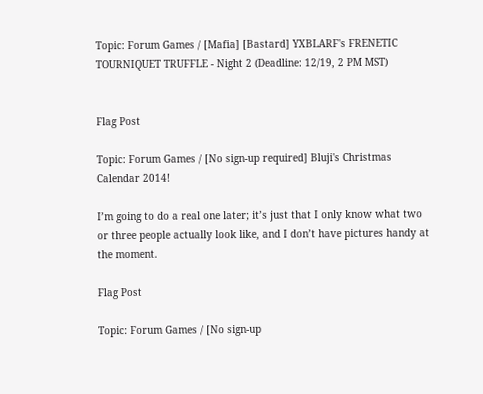Topic: Forum Games / [Mafia] [Bastard] YXBLARF's FRENETIC TOURNIQUET TRUFFLE - Night 2 (Deadline: 12/19, 2 PM MST)


Flag Post

Topic: Forum Games / [No sign-up required] Bluji's Christmas Calendar 2014!

I’m going to do a real one later; it’s just that I only know what two or three people actually look like, and I don’t have pictures handy at the moment.

Flag Post

Topic: Forum Games / [No sign-up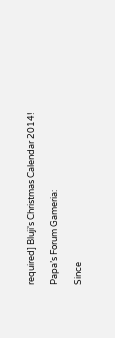required] Bluji's Christmas Calendar 2014!

Papa’s Forum Gameria:

Since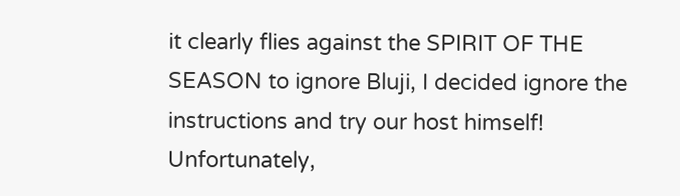it clearly flies against the SPIRIT OF THE SEASON to ignore Bluji, I decided ignore the instructions and try our host himself! Unfortunately,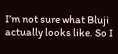I’m not sure what Bluji actually looks like. So I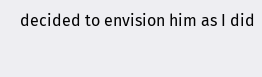decided to envision him as I did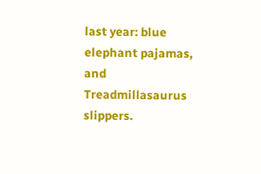last year: blue elephant pajamas, and Treadmillasaurus slippers.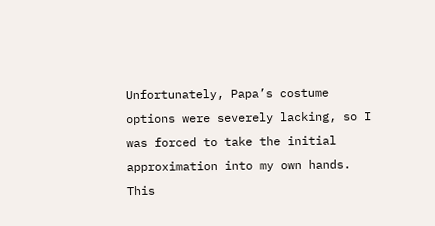Unfortunately, Papa’s costume options were severely lacking, so I was forced to take the initial approximation into my own hands. This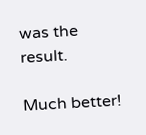was the result.

Much better!